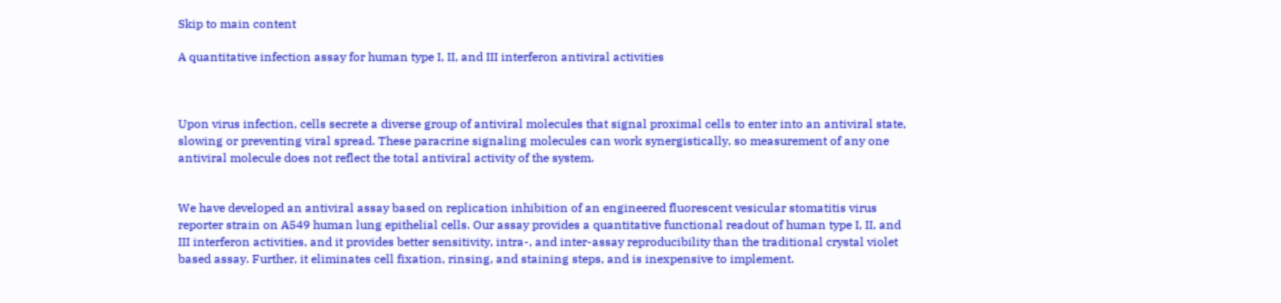Skip to main content

A quantitative infection assay for human type I, II, and III interferon antiviral activities



Upon virus infection, cells secrete a diverse group of antiviral molecules that signal proximal cells to enter into an antiviral state, slowing or preventing viral spread. These paracrine signaling molecules can work synergistically, so measurement of any one antiviral molecule does not reflect the total antiviral activity of the system.


We have developed an antiviral assay based on replication inhibition of an engineered fluorescent vesicular stomatitis virus reporter strain on A549 human lung epithelial cells. Our assay provides a quantitative functional readout of human type I, II, and III interferon activities, and it provides better sensitivity, intra-, and inter-assay reproducibility than the traditional crystal violet based assay. Further, it eliminates cell fixation, rinsing, and staining steps, and is inexpensive to implement.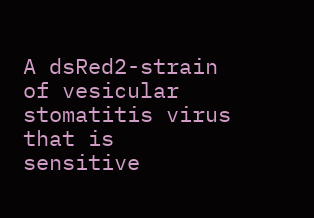A dsRed2-strain of vesicular stomatitis virus that is sensitive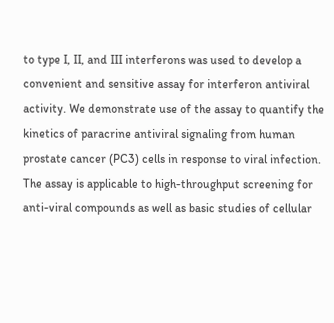to type I, II, and III interferons was used to develop a convenient and sensitive assay for interferon antiviral activity. We demonstrate use of the assay to quantify the kinetics of paracrine antiviral signaling from human prostate cancer (PC3) cells in response to viral infection. The assay is applicable to high-throughput screening for anti-viral compounds as well as basic studies of cellular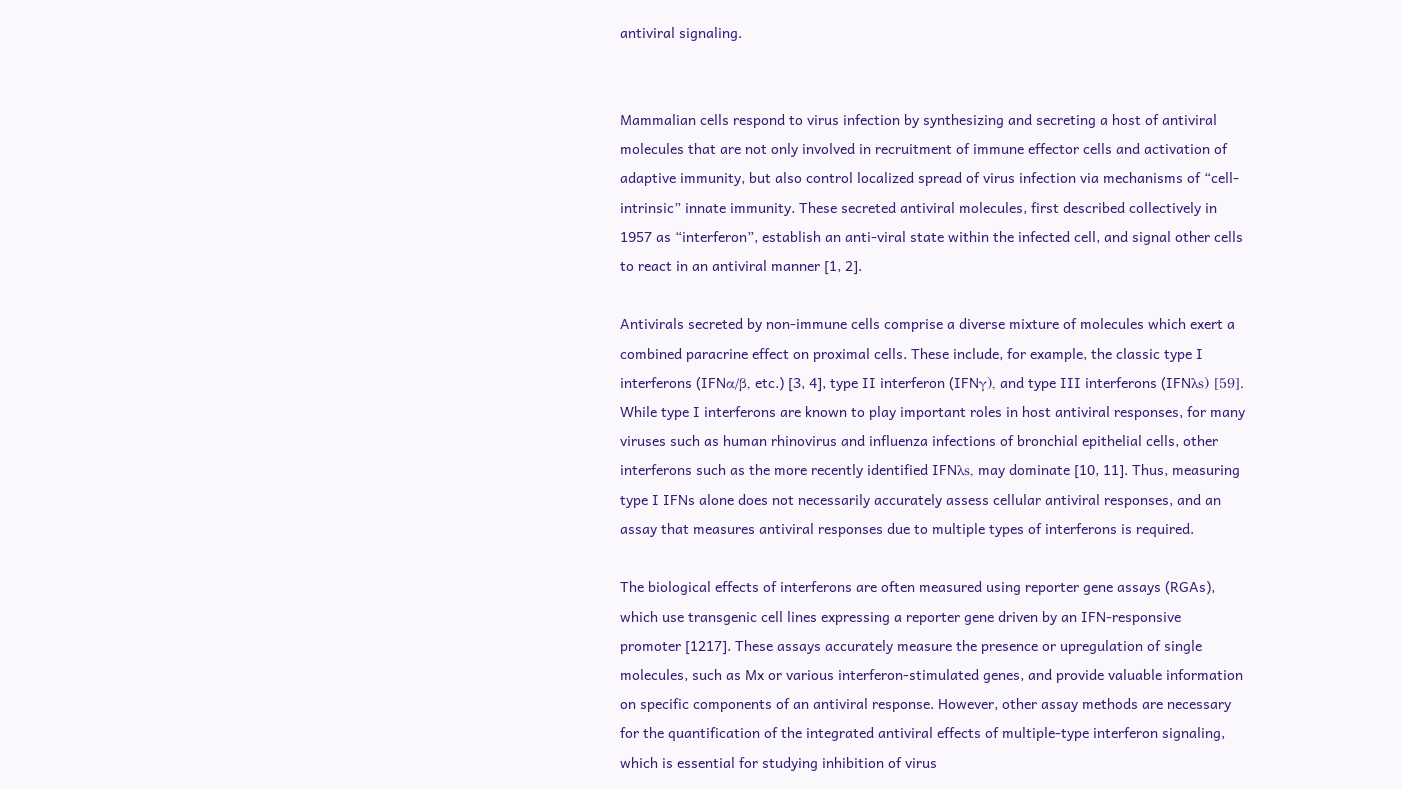antiviral signaling.


Mammalian cells respond to virus infection by synthesizing and secreting a host of antiviral molecules that are not only involved in recruitment of immune effector cells and activation of adaptive immunity, but also control localized spread of virus infection via mechanisms of “cell-intrinsic” innate immunity. These secreted antiviral molecules, first described collectively in 1957 as “interferon”, establish an anti-viral state within the infected cell, and signal other cells to react in an antiviral manner [1, 2].

Antivirals secreted by non-immune cells comprise a diverse mixture of molecules which exert a combined paracrine effect on proximal cells. These include, for example, the classic type I interferons (IFNα/β, etc.) [3, 4], type II interferon (IFNγ), and type III interferons (IFNλs) [59]. While type I interferons are known to play important roles in host antiviral responses, for many viruses such as human rhinovirus and influenza infections of bronchial epithelial cells, other interferons such as the more recently identified IFNλs, may dominate [10, 11]. Thus, measuring type I IFNs alone does not necessarily accurately assess cellular antiviral responses, and an assay that measures antiviral responses due to multiple types of interferons is required.

The biological effects of interferons are often measured using reporter gene assays (RGAs), which use transgenic cell lines expressing a reporter gene driven by an IFN-responsive promoter [1217]. These assays accurately measure the presence or upregulation of single molecules, such as Mx or various interferon-stimulated genes, and provide valuable information on specific components of an antiviral response. However, other assay methods are necessary for the quantification of the integrated antiviral effects of multiple-type interferon signaling, which is essential for studying inhibition of virus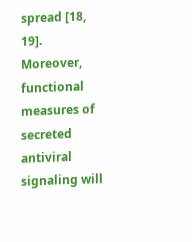spread [18, 19]. Moreover, functional measures of secreted antiviral signaling will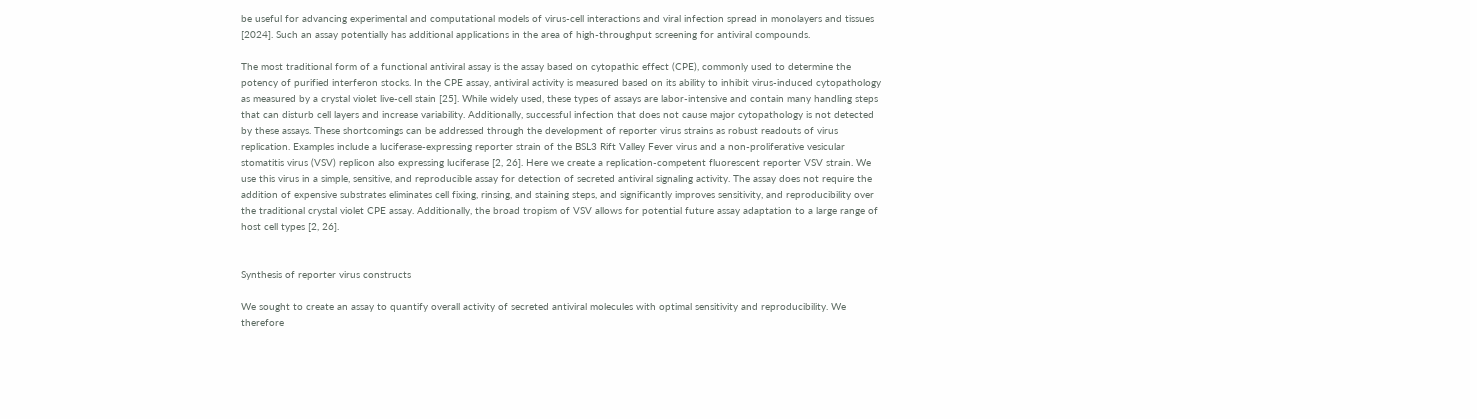be useful for advancing experimental and computational models of virus-cell interactions and viral infection spread in monolayers and tissues [2024]. Such an assay potentially has additional applications in the area of high-throughput screening for antiviral compounds.

The most traditional form of a functional antiviral assay is the assay based on cytopathic effect (CPE), commonly used to determine the potency of purified interferon stocks. In the CPE assay, antiviral activity is measured based on its ability to inhibit virus-induced cytopathology as measured by a crystal violet live-cell stain [25]. While widely used, these types of assays are labor-intensive and contain many handling steps that can disturb cell layers and increase variability. Additionally, successful infection that does not cause major cytopathology is not detected by these assays. These shortcomings can be addressed through the development of reporter virus strains as robust readouts of virus replication. Examples include a luciferase-expressing reporter strain of the BSL3 Rift Valley Fever virus and a non-proliferative vesicular stomatitis virus (VSV) replicon also expressing luciferase [2, 26]. Here we create a replication-competent fluorescent reporter VSV strain. We use this virus in a simple, sensitive, and reproducible assay for detection of secreted antiviral signaling activity. The assay does not require the addition of expensive substrates eliminates cell fixing, rinsing, and staining steps, and significantly improves sensitivity, and reproducibility over the traditional crystal violet CPE assay. Additionally, the broad tropism of VSV allows for potential future assay adaptation to a large range of host cell types [2, 26].


Synthesis of reporter virus constructs

We sought to create an assay to quantify overall activity of secreted antiviral molecules with optimal sensitivity and reproducibility. We therefore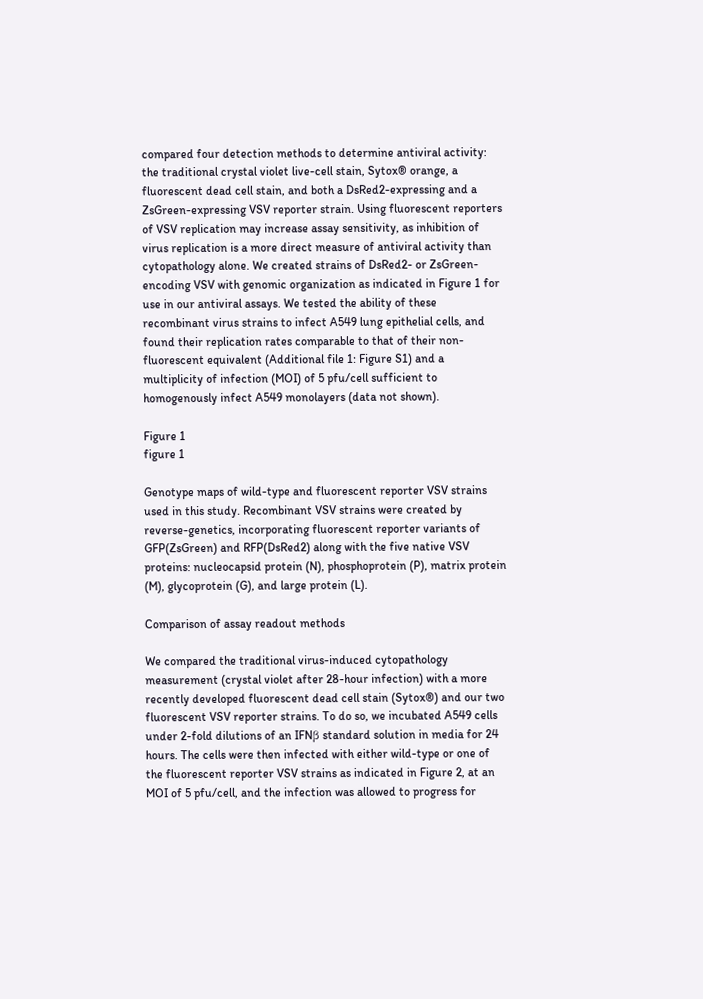compared four detection methods to determine antiviral activity: the traditional crystal violet live-cell stain, Sytox® orange, a fluorescent dead cell stain, and both a DsRed2-expressing and a ZsGreen-expressing VSV reporter strain. Using fluorescent reporters of VSV replication may increase assay sensitivity, as inhibition of virus replication is a more direct measure of antiviral activity than cytopathology alone. We created strains of DsRed2- or ZsGreen-encoding VSV with genomic organization as indicated in Figure 1 for use in our antiviral assays. We tested the ability of these recombinant virus strains to infect A549 lung epithelial cells, and found their replication rates comparable to that of their non-fluorescent equivalent (Additional file 1: Figure S1) and a multiplicity of infection (MOI) of 5 pfu/cell sufficient to homogenously infect A549 monolayers (data not shown).

Figure 1
figure 1

Genotype maps of wild-type and fluorescent reporter VSV strains used in this study. Recombinant VSV strains were created by reverse-genetics, incorporating fluorescent reporter variants of GFP(ZsGreen) and RFP(DsRed2) along with the five native VSV proteins: nucleocapsid protein (N), phosphoprotein (P), matrix protein (M), glycoprotein (G), and large protein (L).

Comparison of assay readout methods

We compared the traditional virus-induced cytopathology measurement (crystal violet after 28-hour infection) with a more recently developed fluorescent dead cell stain (Sytox®) and our two fluorescent VSV reporter strains. To do so, we incubated A549 cells under 2-fold dilutions of an IFNβ standard solution in media for 24 hours. The cells were then infected with either wild-type or one of the fluorescent reporter VSV strains as indicated in Figure 2, at an MOI of 5 pfu/cell, and the infection was allowed to progress for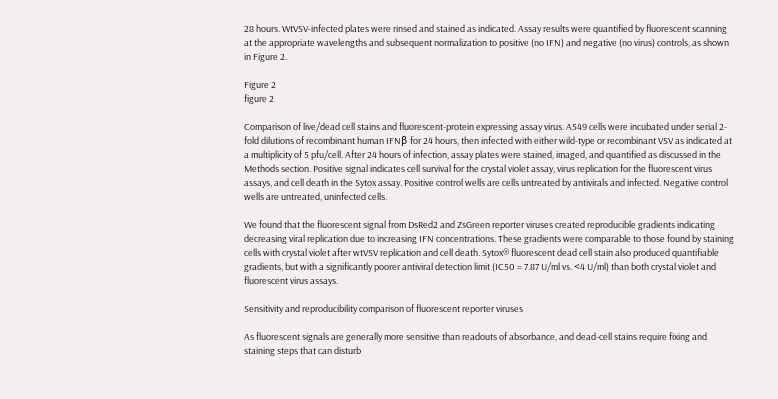28 hours. WtVSV-infected plates were rinsed and stained as indicated. Assay results were quantified by fluorescent scanning at the appropriate wavelengths and subsequent normalization to positive (no IFN) and negative (no virus) controls, as shown in Figure 2.

Figure 2
figure 2

Comparison of live/dead cell stains and fluorescent-protein expressing assay virus. A549 cells were incubated under serial 2-fold dilutions of recombinant human IFNβ for 24 hours, then infected with either wild-type or recombinant VSV as indicated at a multiplicity of 5 pfu/cell. After 24 hours of infection, assay plates were stained, imaged, and quantified as discussed in the Methods section. Positive signal indicates cell survival for the crystal violet assay, virus replication for the fluorescent virus assays, and cell death in the Sytox assay. Positive control wells are cells untreated by antivirals and infected. Negative control wells are untreated, uninfected cells.

We found that the fluorescent signal from DsRed2 and ZsGreen reporter viruses created reproducible gradients indicating decreasing viral replication due to increasing IFN concentrations. These gradients were comparable to those found by staining cells with crystal violet after wtVSV replication and cell death. Sytox® fluorescent dead cell stain also produced quantifiable gradients, but with a significantly poorer antiviral detection limit (IC50 = 7.87 U/ml vs. <4 U/ml) than both crystal violet and fluorescent virus assays.

Sensitivity and reproducibility comparison of fluorescent reporter viruses

As fluorescent signals are generally more sensitive than readouts of absorbance, and dead-cell stains require fixing and staining steps that can disturb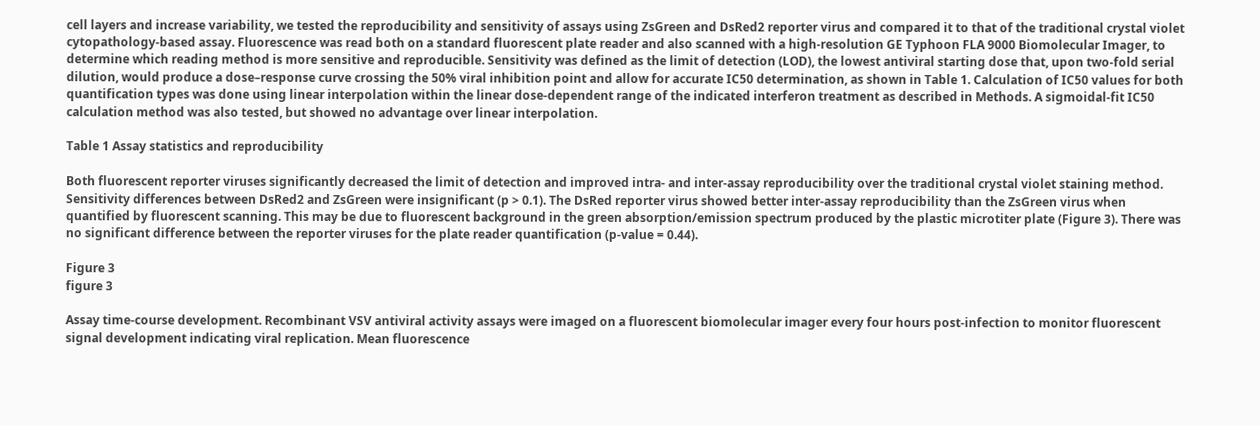cell layers and increase variability, we tested the reproducibility and sensitivity of assays using ZsGreen and DsRed2 reporter virus and compared it to that of the traditional crystal violet cytopathology-based assay. Fluorescence was read both on a standard fluorescent plate reader and also scanned with a high-resolution GE Typhoon FLA 9000 Biomolecular Imager, to determine which reading method is more sensitive and reproducible. Sensitivity was defined as the limit of detection (LOD), the lowest antiviral starting dose that, upon two-fold serial dilution, would produce a dose–response curve crossing the 50% viral inhibition point and allow for accurate IC50 determination, as shown in Table 1. Calculation of IC50 values for both quantification types was done using linear interpolation within the linear dose-dependent range of the indicated interferon treatment as described in Methods. A sigmoidal-fit IC50 calculation method was also tested, but showed no advantage over linear interpolation.

Table 1 Assay statistics and reproducibility

Both fluorescent reporter viruses significantly decreased the limit of detection and improved intra- and inter-assay reproducibility over the traditional crystal violet staining method. Sensitivity differences between DsRed2 and ZsGreen were insignificant (p > 0.1). The DsRed reporter virus showed better inter-assay reproducibility than the ZsGreen virus when quantified by fluorescent scanning. This may be due to fluorescent background in the green absorption/emission spectrum produced by the plastic microtiter plate (Figure 3). There was no significant difference between the reporter viruses for the plate reader quantification (p-value = 0.44).

Figure 3
figure 3

Assay time-course development. Recombinant VSV antiviral activity assays were imaged on a fluorescent biomolecular imager every four hours post-infection to monitor fluorescent signal development indicating viral replication. Mean fluorescence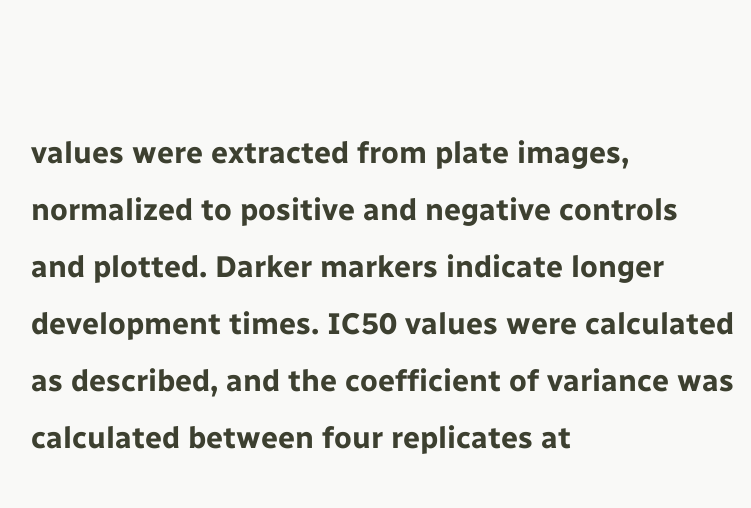values were extracted from plate images, normalized to positive and negative controls and plotted. Darker markers indicate longer development times. IC50 values were calculated as described, and the coefficient of variance was calculated between four replicates at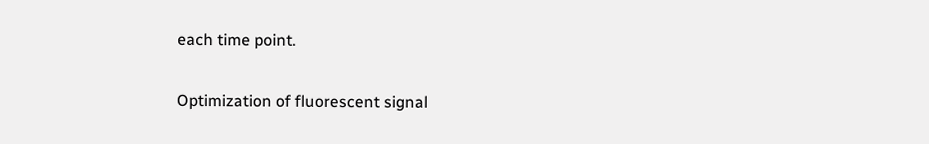each time point.

Optimization of fluorescent signal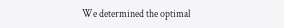We determined the optimal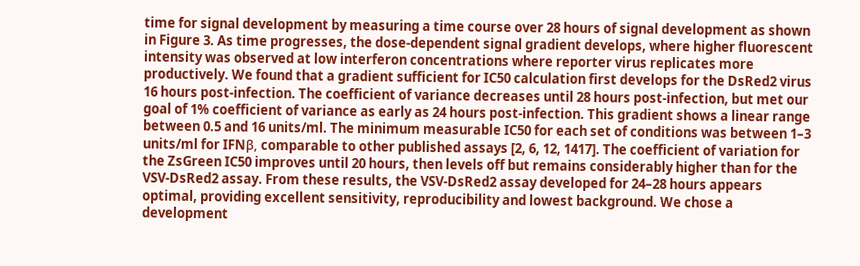time for signal development by measuring a time course over 28 hours of signal development as shown in Figure 3. As time progresses, the dose-dependent signal gradient develops, where higher fluorescent intensity was observed at low interferon concentrations where reporter virus replicates more productively. We found that a gradient sufficient for IC50 calculation first develops for the DsRed2 virus 16 hours post-infection. The coefficient of variance decreases until 28 hours post-infection, but met our goal of 1% coefficient of variance as early as 24 hours post-infection. This gradient shows a linear range between 0.5 and 16 units/ml. The minimum measurable IC50 for each set of conditions was between 1–3 units/ml for IFNβ, comparable to other published assays [2, 6, 12, 1417]. The coefficient of variation for the ZsGreen IC50 improves until 20 hours, then levels off but remains considerably higher than for the VSV-DsRed2 assay. From these results, the VSV-DsRed2 assay developed for 24–28 hours appears optimal, providing excellent sensitivity, reproducibility and lowest background. We chose a development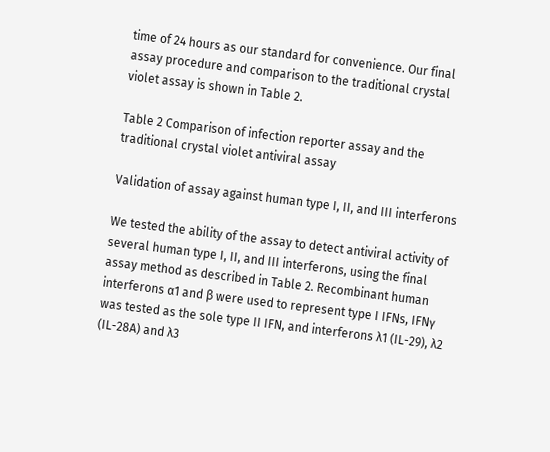time of 24 hours as our standard for convenience. Our final assay procedure and comparison to the traditional crystal violet assay is shown in Table 2.

Table 2 Comparison of infection reporter assay and the traditional crystal violet antiviral assay

Validation of assay against human type I, II, and III interferons

We tested the ability of the assay to detect antiviral activity of several human type I, II, and III interferons, using the final assay method as described in Table 2. Recombinant human interferons α1 and β were used to represent type I IFNs, IFNγ was tested as the sole type II IFN, and interferons λ1 (IL-29), λ2 (IL-28A) and λ3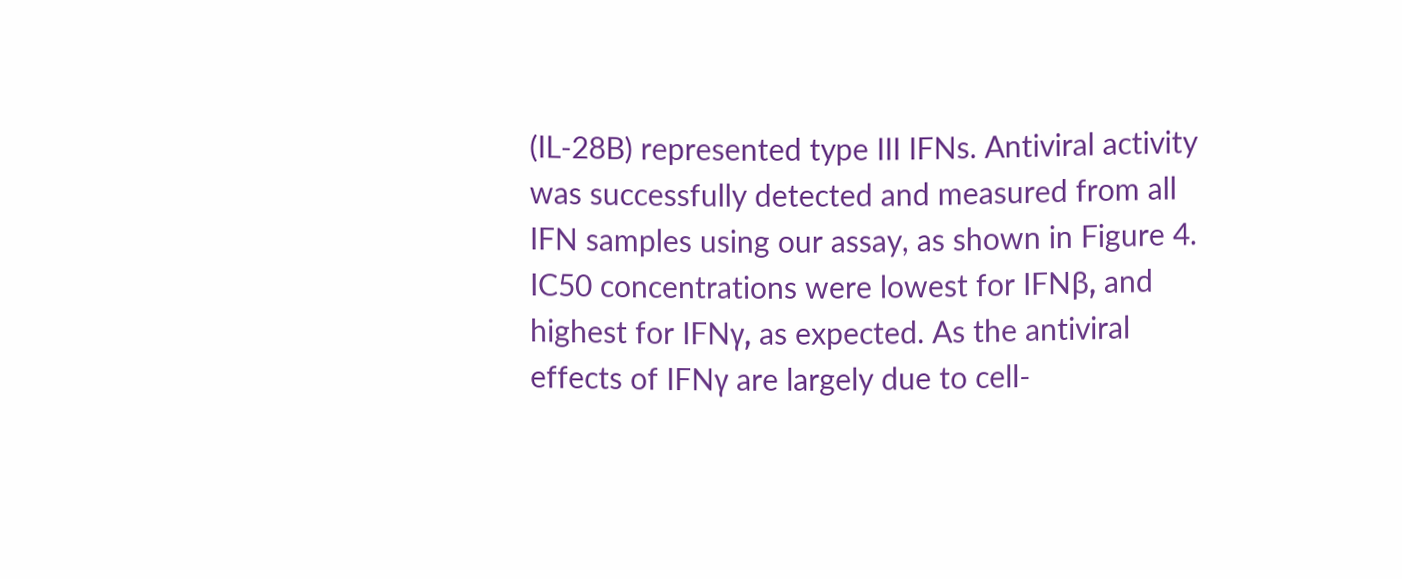(IL-28B) represented type III IFNs. Antiviral activity was successfully detected and measured from all IFN samples using our assay, as shown in Figure 4. IC50 concentrations were lowest for IFNβ, and highest for IFNγ, as expected. As the antiviral effects of IFNγ are largely due to cell-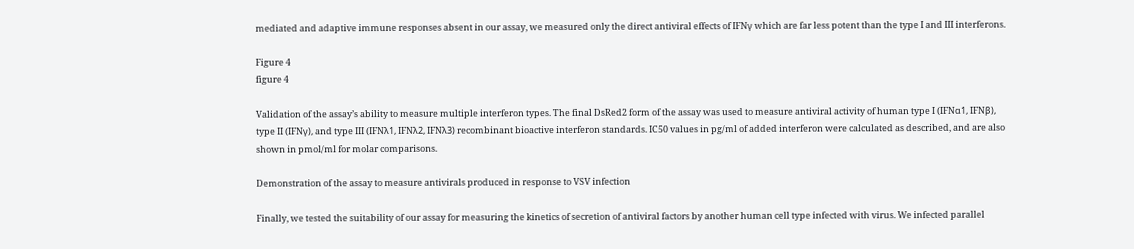mediated and adaptive immune responses absent in our assay, we measured only the direct antiviral effects of IFNγ which are far less potent than the type I and III interferons.

Figure 4
figure 4

Validation of the assay’s ability to measure multiple interferon types. The final DsRed2 form of the assay was used to measure antiviral activity of human type I (IFNα1, IFNβ), type II (IFNγ), and type III (IFNλ1, IFNλ2, IFNλ3) recombinant bioactive interferon standards. IC50 values in pg/ml of added interferon were calculated as described, and are also shown in pmol/ml for molar comparisons.

Demonstration of the assay to measure antivirals produced in response to VSV infection

Finally, we tested the suitability of our assay for measuring the kinetics of secretion of antiviral factors by another human cell type infected with virus. We infected parallel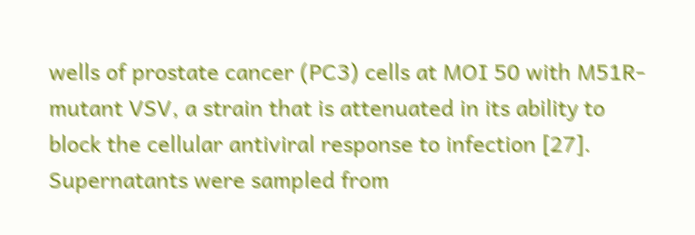wells of prostate cancer (PC3) cells at MOI 50 with M51R-mutant VSV, a strain that is attenuated in its ability to block the cellular antiviral response to infection [27]. Supernatants were sampled from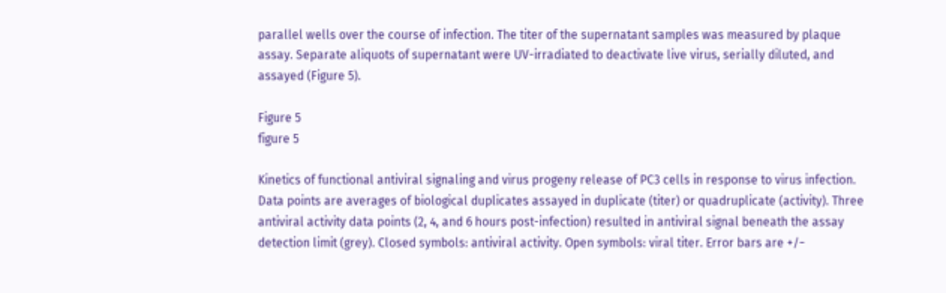parallel wells over the course of infection. The titer of the supernatant samples was measured by plaque assay. Separate aliquots of supernatant were UV-irradiated to deactivate live virus, serially diluted, and assayed (Figure 5).

Figure 5
figure 5

Kinetics of functional antiviral signaling and virus progeny release of PC3 cells in response to virus infection. Data points are averages of biological duplicates assayed in duplicate (titer) or quadruplicate (activity). Three antiviral activity data points (2, 4, and 6 hours post-infection) resulted in antiviral signal beneath the assay detection limit (grey). Closed symbols: antiviral activity. Open symbols: viral titer. Error bars are +/−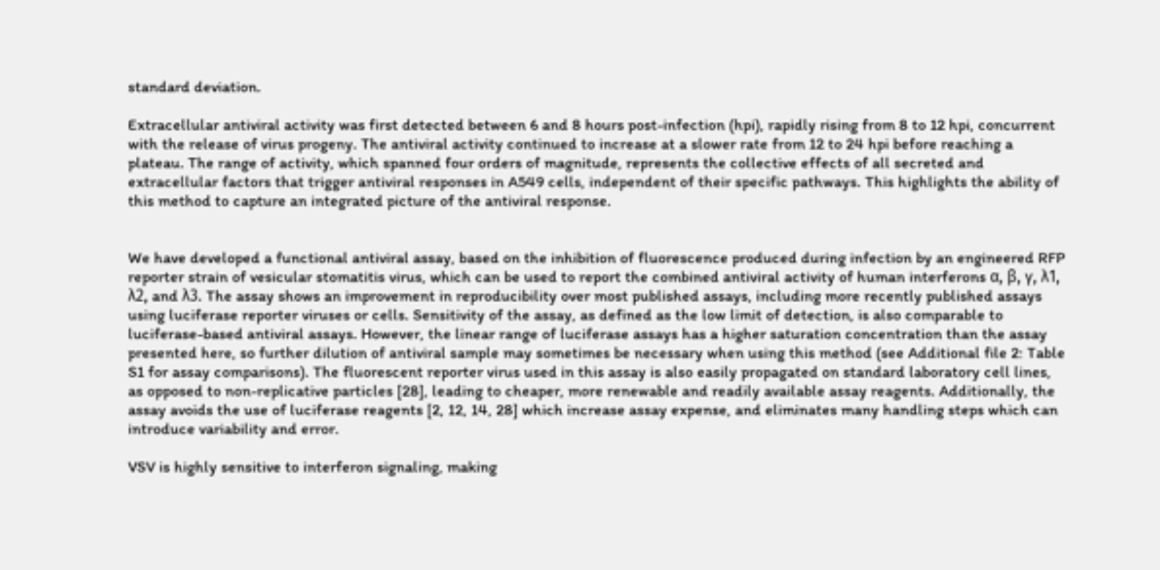standard deviation.

Extracellular antiviral activity was first detected between 6 and 8 hours post-infection (hpi), rapidly rising from 8 to 12 hpi, concurrent with the release of virus progeny. The antiviral activity continued to increase at a slower rate from 12 to 24 hpi before reaching a plateau. The range of activity, which spanned four orders of magnitude, represents the collective effects of all secreted and extracellular factors that trigger antiviral responses in A549 cells, independent of their specific pathways. This highlights the ability of this method to capture an integrated picture of the antiviral response.


We have developed a functional antiviral assay, based on the inhibition of fluorescence produced during infection by an engineered RFP reporter strain of vesicular stomatitis virus, which can be used to report the combined antiviral activity of human interferons α, β, γ, λ1, λ2, and λ3. The assay shows an improvement in reproducibility over most published assays, including more recently published assays using luciferase reporter viruses or cells. Sensitivity of the assay, as defined as the low limit of detection, is also comparable to luciferase-based antiviral assays. However, the linear range of luciferase assays has a higher saturation concentration than the assay presented here, so further dilution of antiviral sample may sometimes be necessary when using this method (see Additional file 2: Table S1 for assay comparisons). The fluorescent reporter virus used in this assay is also easily propagated on standard laboratory cell lines, as opposed to non-replicative particles [28], leading to cheaper, more renewable and readily available assay reagents. Additionally, the assay avoids the use of luciferase reagents [2, 12, 14, 28] which increase assay expense, and eliminates many handling steps which can introduce variability and error.

VSV is highly sensitive to interferon signaling, making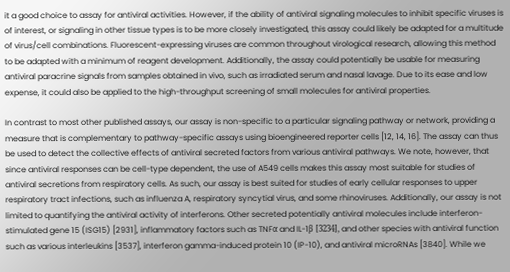it a good choice to assay for antiviral activities. However, if the ability of antiviral signaling molecules to inhibit specific viruses is of interest, or signaling in other tissue types is to be more closely investigated, this assay could likely be adapted for a multitude of virus/cell combinations. Fluorescent-expressing viruses are common throughout virological research, allowing this method to be adapted with a minimum of reagent development. Additionally, the assay could potentially be usable for measuring antiviral paracrine signals from samples obtained in vivo, such as irradiated serum and nasal lavage. Due to its ease and low expense, it could also be applied to the high-throughput screening of small molecules for antiviral properties.

In contrast to most other published assays, our assay is non-specific to a particular signaling pathway or network, providing a measure that is complementary to pathway-specific assays using bioengineered reporter cells [12, 14, 16]. The assay can thus be used to detect the collective effects of antiviral secreted factors from various antiviral pathways. We note, however, that since antiviral responses can be cell-type dependent, the use of A549 cells makes this assay most suitable for studies of antiviral secretions from respiratory cells. As such, our assay is best suited for studies of early cellular responses to upper respiratory tract infections, such as influenza A, respiratory syncytial virus, and some rhinoviruses. Additionally, our assay is not limited to quantifying the antiviral activity of interferons. Other secreted potentially antiviral molecules include interferon-stimulated gene 15 (ISG15) [2931], inflammatory factors such as TNFα and IL-1β [3234], and other species with antiviral function such as various interleukins [3537], interferon gamma-induced protein 10 (IP-10), and antiviral microRNAs [3840]. While we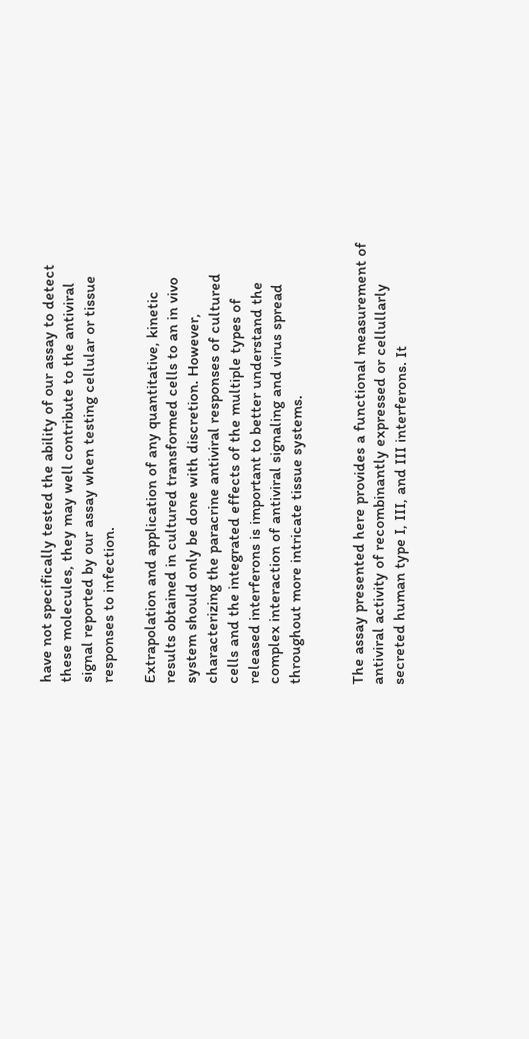have not specifically tested the ability of our assay to detect these molecules, they may well contribute to the antiviral signal reported by our assay when testing cellular or tissue responses to infection.

Extrapolation and application of any quantitative, kinetic results obtained in cultured transformed cells to an in vivo system should only be done with discretion. However, characterizing the paracrine antiviral responses of cultured cells and the integrated effects of the multiple types of released interferons is important to better understand the complex interaction of antiviral signaling and virus spread throughout more intricate tissue systems.


The assay presented here provides a functional measurement of antiviral activity of recombinantly expressed or cellullarly secreted human type I, III, and III interferons. It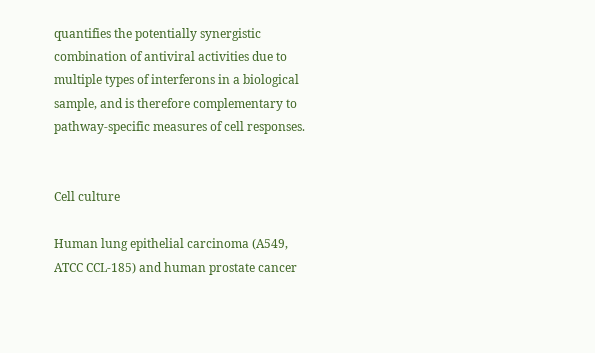quantifies the potentially synergistic combination of antiviral activities due to multiple types of interferons in a biological sample, and is therefore complementary to pathway-specific measures of cell responses.


Cell culture

Human lung epithelial carcinoma (A549, ATCC CCL-185) and human prostate cancer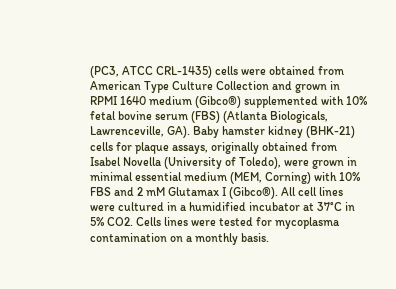(PC3, ATCC CRL-1435) cells were obtained from American Type Culture Collection and grown in RPMI 1640 medium (Gibco®) supplemented with 10% fetal bovine serum (FBS) (Atlanta Biologicals, Lawrenceville, GA). Baby hamster kidney (BHK-21) cells for plaque assays, originally obtained from Isabel Novella (University of Toledo), were grown in minimal essential medium (MEM, Corning) with 10% FBS and 2 mM Glutamax I (Gibco®). All cell lines were cultured in a humidified incubator at 37°C in 5% CO2. Cells lines were tested for mycoplasma contamination on a monthly basis.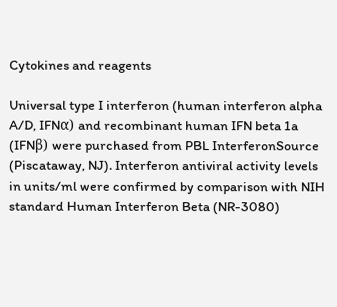Cytokines and reagents

Universal type I interferon (human interferon alpha A/D, IFNα) and recombinant human IFN beta 1a (IFNβ) were purchased from PBL InterferonSource (Piscataway, NJ). Interferon antiviral activity levels in units/ml were confirmed by comparison with NIH standard Human Interferon Beta (NR-3080)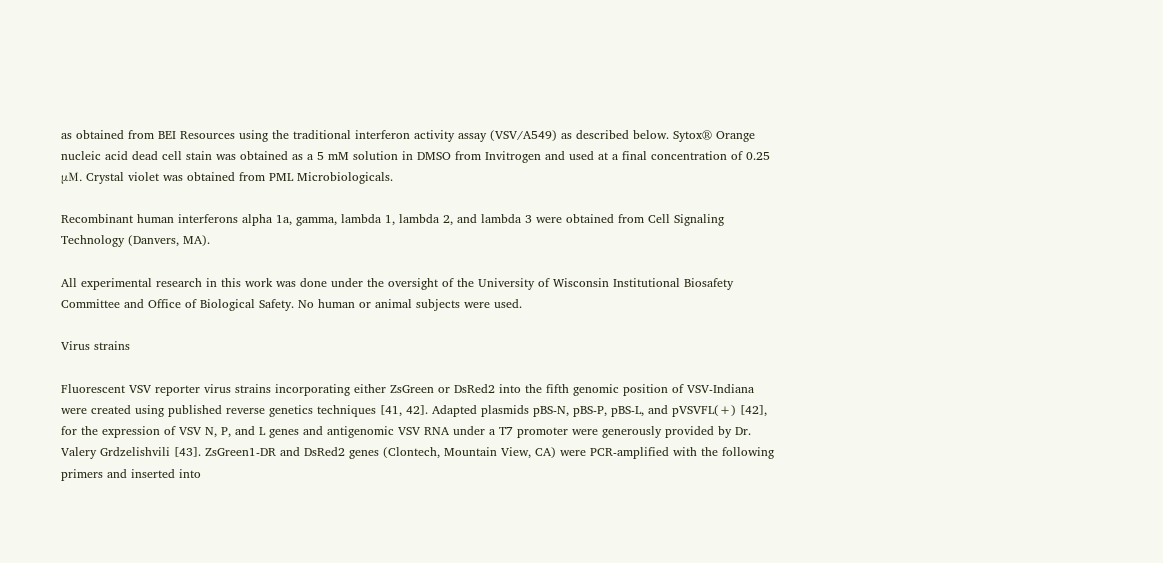as obtained from BEI Resources using the traditional interferon activity assay (VSV/A549) as described below. Sytox® Orange nucleic acid dead cell stain was obtained as a 5 mM solution in DMSO from Invitrogen and used at a final concentration of 0.25 μM. Crystal violet was obtained from PML Microbiologicals.

Recombinant human interferons alpha 1a, gamma, lambda 1, lambda 2, and lambda 3 were obtained from Cell Signaling Technology (Danvers, MA).

All experimental research in this work was done under the oversight of the University of Wisconsin Institutional Biosafety Committee and Office of Biological Safety. No human or animal subjects were used.

Virus strains

Fluorescent VSV reporter virus strains incorporating either ZsGreen or DsRed2 into the fifth genomic position of VSV-Indiana were created using published reverse genetics techniques [41, 42]. Adapted plasmids pBS-N, pBS-P, pBS-L, and pVSVFL(+) [42], for the expression of VSV N, P, and L genes and antigenomic VSV RNA under a T7 promoter were generously provided by Dr. Valery Grdzelishvili [43]. ZsGreen1-DR and DsRed2 genes (Clontech, Mountain View, CA) were PCR-amplified with the following primers and inserted into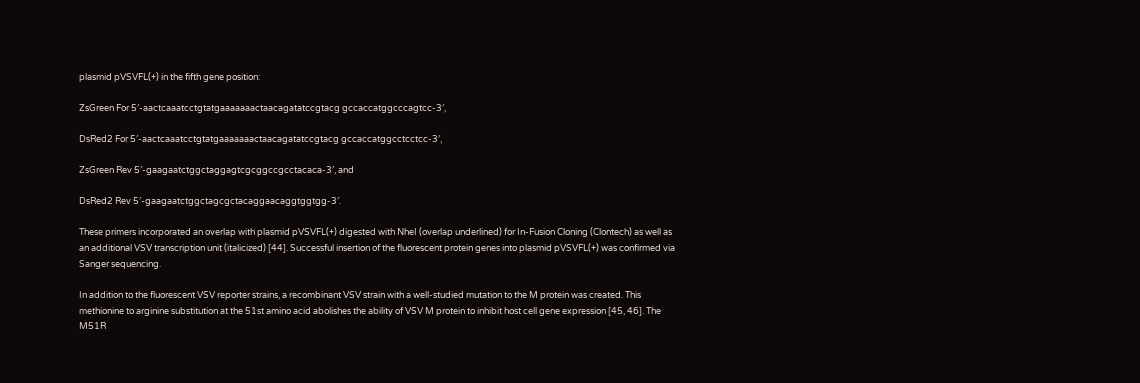plasmid pVSVFL(+) in the fifth gene position:

ZsGreen For 5′-aactcaaatcctgtatgaaaaaaactaacagatatccgtacg gccaccatggcccagtcc-3′,

DsRed2 For 5′-aactcaaatcctgtatgaaaaaaactaacagatatccgtacg gccaccatggcctcctcc-3′,

ZsGreen Rev 5′-gaagaatctggctaggagtcgcggccgcctacaca-3′, and

DsRed2 Rev 5′-gaagaatctggctagcgctacaggaacaggtggtgg-3′.

These primers incorporated an overlap with plasmid pVSVFL(+) digested with NheI (overlap underlined) for In-Fusion Cloning (Clontech) as well as an additional VSV transcription unit (italicized) [44]. Successful insertion of the fluorescent protein genes into plasmid pVSVFL(+) was confirmed via Sanger sequencing.

In addition to the fluorescent VSV reporter strains, a recombinant VSV strain with a well-studied mutation to the M protein was created. This methionine to arginine substitution at the 51st amino acid abolishes the ability of VSV M protein to inhibit host cell gene expression [45, 46]. The M51R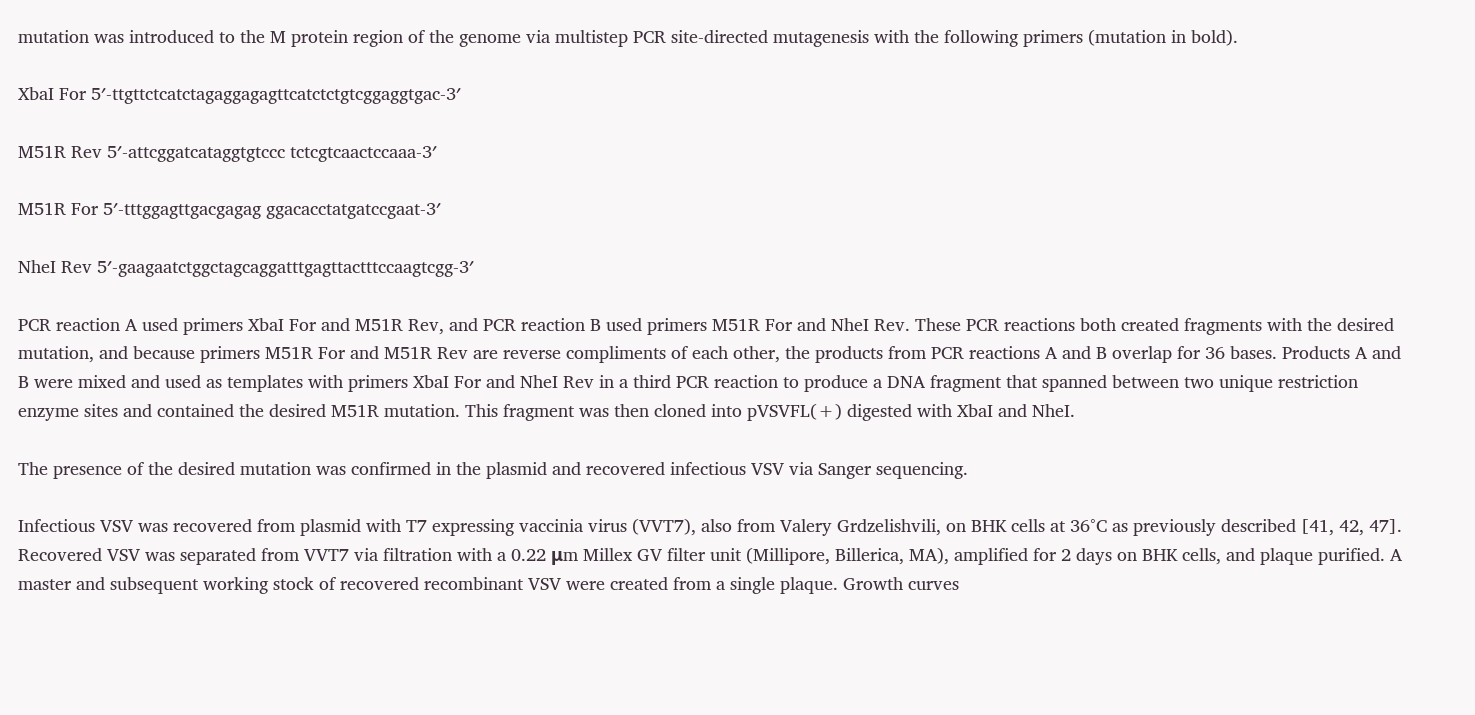mutation was introduced to the M protein region of the genome via multistep PCR site-directed mutagenesis with the following primers (mutation in bold).

XbaI For 5′-ttgttctcatctagaggagagttcatctctgtcggaggtgac-3′

M51R Rev 5′-attcggatcataggtgtccc tctcgtcaactccaaa-3′

M51R For 5′-tttggagttgacgagag ggacacctatgatccgaat-3′

NheI Rev 5′-gaagaatctggctagcaggatttgagttactttccaagtcgg-3′

PCR reaction A used primers XbaI For and M51R Rev, and PCR reaction B used primers M51R For and NheI Rev. These PCR reactions both created fragments with the desired mutation, and because primers M51R For and M51R Rev are reverse compliments of each other, the products from PCR reactions A and B overlap for 36 bases. Products A and B were mixed and used as templates with primers XbaI For and NheI Rev in a third PCR reaction to produce a DNA fragment that spanned between two unique restriction enzyme sites and contained the desired M51R mutation. This fragment was then cloned into pVSVFL(+) digested with XbaI and NheI.

The presence of the desired mutation was confirmed in the plasmid and recovered infectious VSV via Sanger sequencing.

Infectious VSV was recovered from plasmid with T7 expressing vaccinia virus (VVT7), also from Valery Grdzelishvili, on BHK cells at 36°C as previously described [41, 42, 47]. Recovered VSV was separated from VVT7 via filtration with a 0.22 μm Millex GV filter unit (Millipore, Billerica, MA), amplified for 2 days on BHK cells, and plaque purified. A master and subsequent working stock of recovered recombinant VSV were created from a single plaque. Growth curves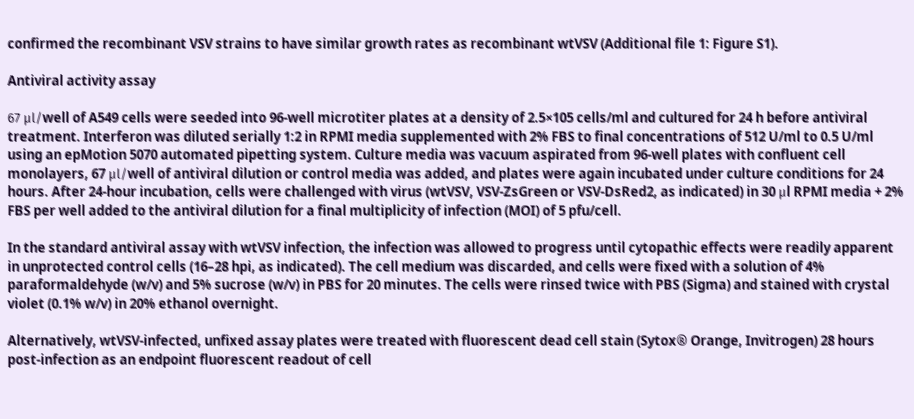confirmed the recombinant VSV strains to have similar growth rates as recombinant wtVSV (Additional file 1: Figure S1).

Antiviral activity assay

67 μl/well of A549 cells were seeded into 96-well microtiter plates at a density of 2.5×105 cells/ml and cultured for 24 h before antiviral treatment. Interferon was diluted serially 1:2 in RPMI media supplemented with 2% FBS to final concentrations of 512 U/ml to 0.5 U/ml using an epMotion 5070 automated pipetting system. Culture media was vacuum aspirated from 96-well plates with confluent cell monolayers, 67 μl/well of antiviral dilution or control media was added, and plates were again incubated under culture conditions for 24 hours. After 24-hour incubation, cells were challenged with virus (wtVSV, VSV-ZsGreen or VSV-DsRed2, as indicated) in 30 μl RPMI media + 2% FBS per well added to the antiviral dilution for a final multiplicity of infection (MOI) of 5 pfu/cell.

In the standard antiviral assay with wtVSV infection, the infection was allowed to progress until cytopathic effects were readily apparent in unprotected control cells (16–28 hpi, as indicated). The cell medium was discarded, and cells were fixed with a solution of 4% paraformaldehyde (w/v) and 5% sucrose (w/v) in PBS for 20 minutes. The cells were rinsed twice with PBS (Sigma) and stained with crystal violet (0.1% w/v) in 20% ethanol overnight.

Alternatively, wtVSV-infected, unfixed assay plates were treated with fluorescent dead cell stain (Sytox® Orange, Invitrogen) 28 hours post-infection as an endpoint fluorescent readout of cell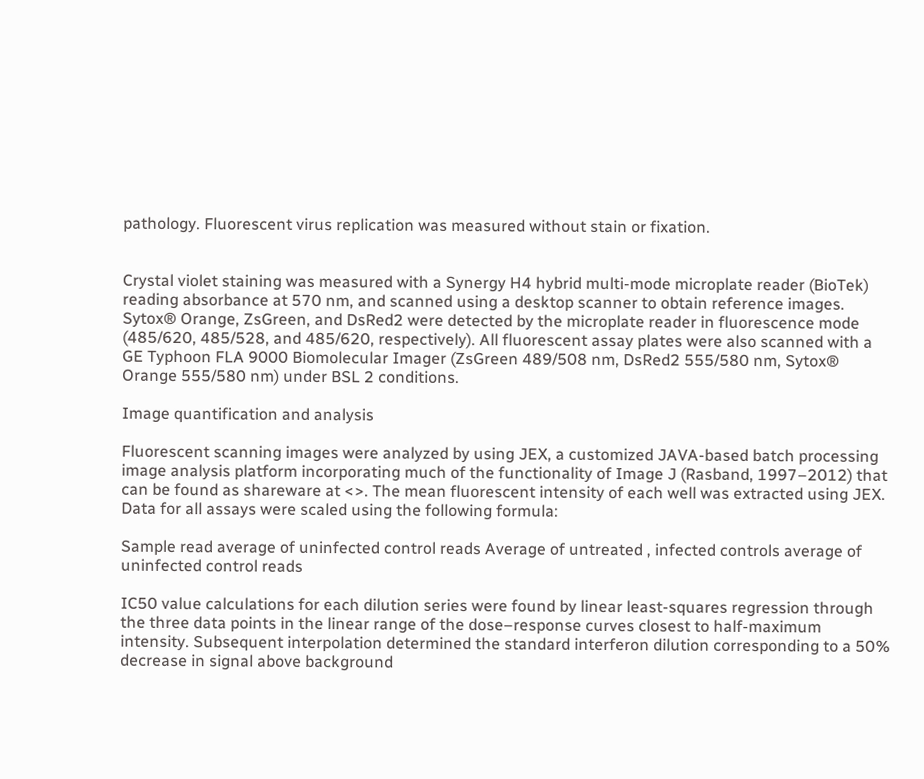pathology. Fluorescent virus replication was measured without stain or fixation.


Crystal violet staining was measured with a Synergy H4 hybrid multi-mode microplate reader (BioTek) reading absorbance at 570 nm, and scanned using a desktop scanner to obtain reference images. Sytox® Orange, ZsGreen, and DsRed2 were detected by the microplate reader in fluorescence mode (485/620, 485/528, and 485/620, respectively). All fluorescent assay plates were also scanned with a GE Typhoon FLA 9000 Biomolecular Imager (ZsGreen 489/508 nm, DsRed2 555/580 nm, Sytox® Orange 555/580 nm) under BSL 2 conditions.

Image quantification and analysis

Fluorescent scanning images were analyzed by using JEX, a customized JAVA-based batch processing image analysis platform incorporating much of the functionality of Image J (Rasband, 1997–2012) that can be found as shareware at <>. The mean fluorescent intensity of each well was extracted using JEX. Data for all assays were scaled using the following formula:

Sample read average of uninfected control reads Average of untreated , infected controls average of uninfected control reads

IC50 value calculations for each dilution series were found by linear least-squares regression through the three data points in the linear range of the dose–response curves closest to half-maximum intensity. Subsequent interpolation determined the standard interferon dilution corresponding to a 50% decrease in signal above background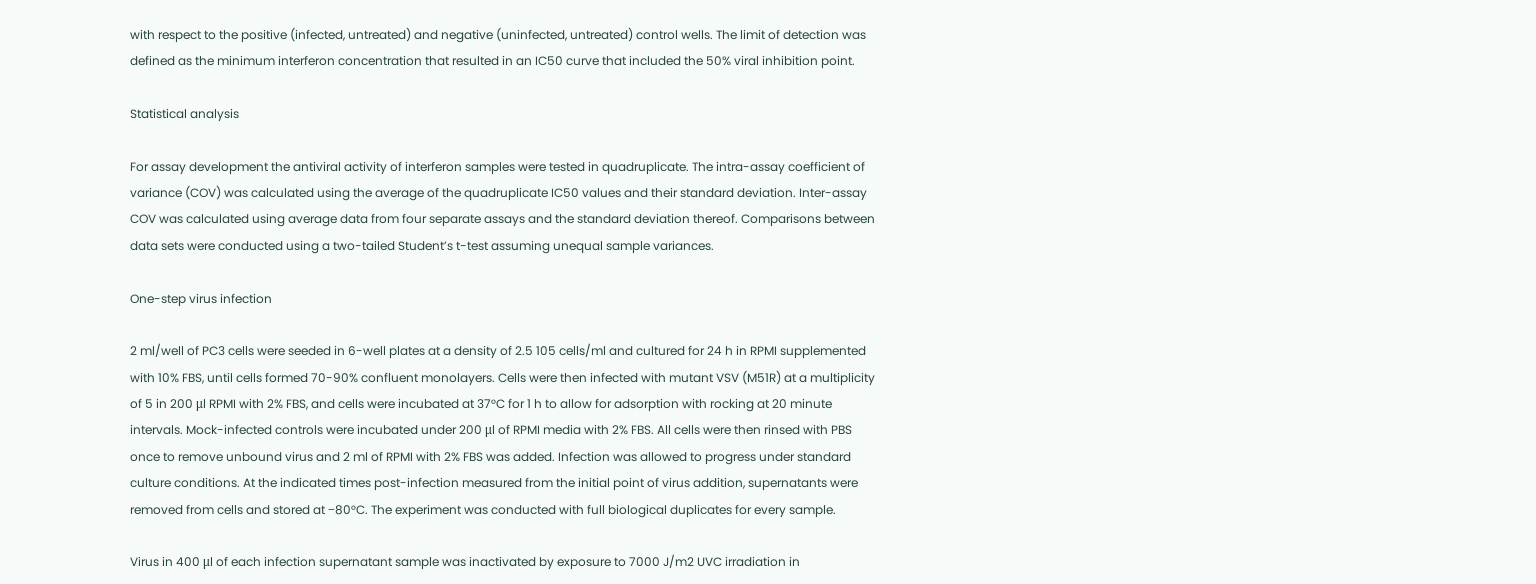with respect to the positive (infected, untreated) and negative (uninfected, untreated) control wells. The limit of detection was defined as the minimum interferon concentration that resulted in an IC50 curve that included the 50% viral inhibition point.

Statistical analysis

For assay development the antiviral activity of interferon samples were tested in quadruplicate. The intra-assay coefficient of variance (COV) was calculated using the average of the quadruplicate IC50 values and their standard deviation. Inter-assay COV was calculated using average data from four separate assays and the standard deviation thereof. Comparisons between data sets were conducted using a two-tailed Student’s t-test assuming unequal sample variances.

One-step virus infection

2 ml/well of PC3 cells were seeded in 6-well plates at a density of 2.5 105 cells/ml and cultured for 24 h in RPMI supplemented with 10% FBS, until cells formed 70-90% confluent monolayers. Cells were then infected with mutant VSV (M51R) at a multiplicity of 5 in 200 μl RPMI with 2% FBS, and cells were incubated at 37°C for 1 h to allow for adsorption with rocking at 20 minute intervals. Mock-infected controls were incubated under 200 μl of RPMI media with 2% FBS. All cells were then rinsed with PBS once to remove unbound virus and 2 ml of RPMI with 2% FBS was added. Infection was allowed to progress under standard culture conditions. At the indicated times post-infection measured from the initial point of virus addition, supernatants were removed from cells and stored at −80°C. The experiment was conducted with full biological duplicates for every sample.

Virus in 400 μl of each infection supernatant sample was inactivated by exposure to 7000 J/m2 UVC irradiation in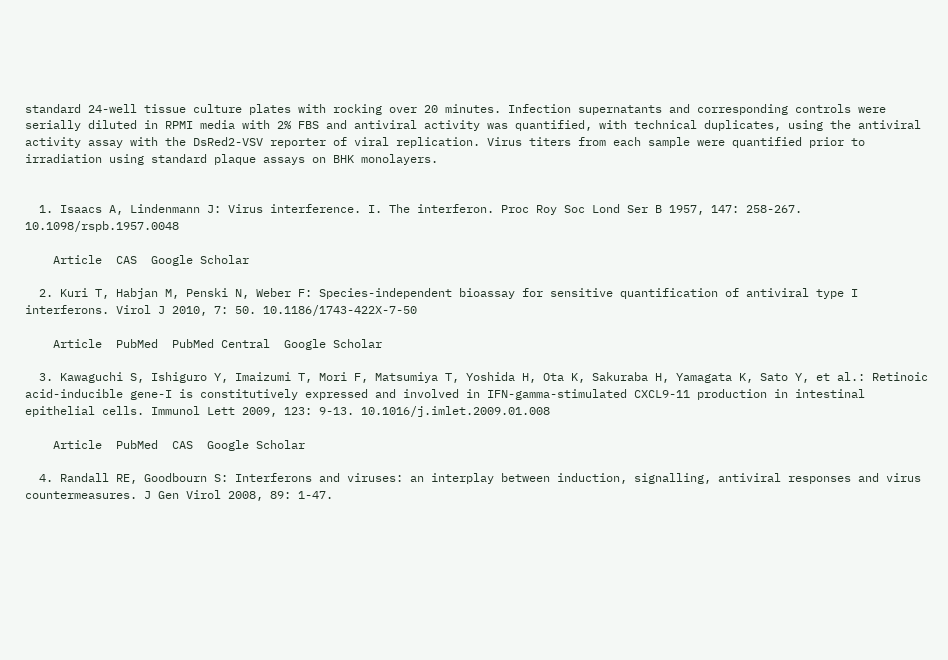standard 24-well tissue culture plates with rocking over 20 minutes. Infection supernatants and corresponding controls were serially diluted in RPMI media with 2% FBS and antiviral activity was quantified, with technical duplicates, using the antiviral activity assay with the DsRed2-VSV reporter of viral replication. Virus titers from each sample were quantified prior to irradiation using standard plaque assays on BHK monolayers.


  1. Isaacs A, Lindenmann J: Virus interference. I. The interferon. Proc Roy Soc Lond Ser B 1957, 147: 258-267. 10.1098/rspb.1957.0048

    Article  CAS  Google Scholar

  2. Kuri T, Habjan M, Penski N, Weber F: Species-independent bioassay for sensitive quantification of antiviral type I interferons. Virol J 2010, 7: 50. 10.1186/1743-422X-7-50

    Article  PubMed  PubMed Central  Google Scholar

  3. Kawaguchi S, Ishiguro Y, Imaizumi T, Mori F, Matsumiya T, Yoshida H, Ota K, Sakuraba H, Yamagata K, Sato Y, et al.: Retinoic acid-inducible gene-I is constitutively expressed and involved in IFN-gamma-stimulated CXCL9-11 production in intestinal epithelial cells. Immunol Lett 2009, 123: 9-13. 10.1016/j.imlet.2009.01.008

    Article  PubMed  CAS  Google Scholar

  4. Randall RE, Goodbourn S: Interferons and viruses: an interplay between induction, signalling, antiviral responses and virus countermeasures. J Gen Virol 2008, 89: 1-47.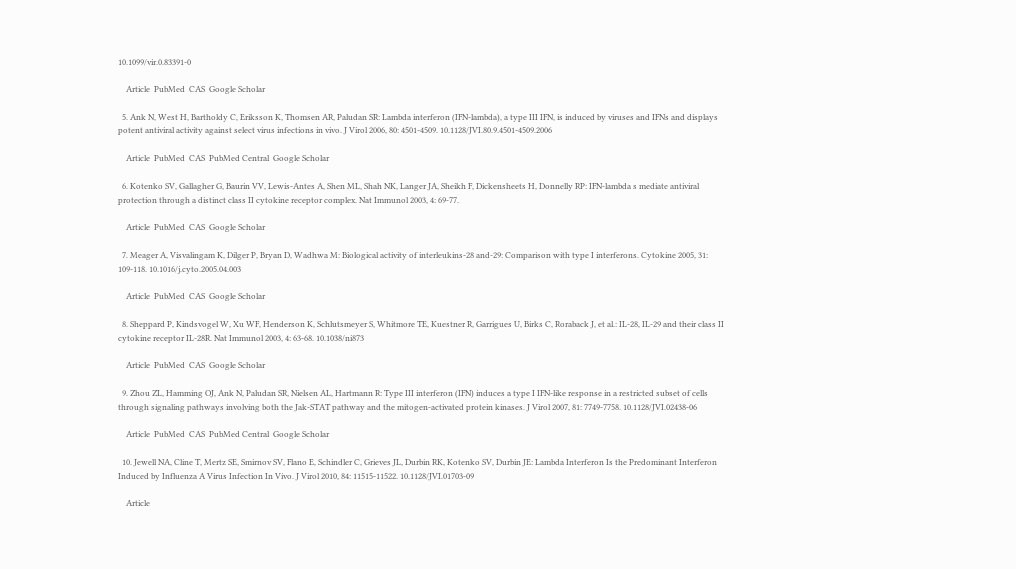10.1099/vir.0.83391-0

    Article  PubMed  CAS  Google Scholar

  5. Ank N, West H, Bartholdy C, Eriksson K, Thomsen AR, Paludan SR: Lambda interferon (IFN-lambda), a type III IFN, is induced by viruses and IFNs and displays potent antiviral activity against select virus infections in vivo. J Virol 2006, 80: 4501-4509. 10.1128/JVI.80.9.4501-4509.2006

    Article  PubMed  CAS  PubMed Central  Google Scholar

  6. Kotenko SV, Gallagher G, Baurin VV, Lewis-Antes A, Shen ML, Shah NK, Langer JA, Sheikh F, Dickensheets H, Donnelly RP: IFN-lambda s mediate antiviral protection through a distinct class II cytokine receptor complex. Nat Immunol 2003, 4: 69-77.

    Article  PubMed  CAS  Google Scholar

  7. Meager A, Visvalingam K, Dilger P, Bryan D, Wadhwa M: Biological activity of interleukins-28 and-29: Comparison with type I interferons. Cytokine 2005, 31: 109-118. 10.1016/j.cyto.2005.04.003

    Article  PubMed  CAS  Google Scholar

  8. Sheppard P, Kindsvogel W, Xu WF, Henderson K, Schlutsmeyer S, Whitmore TE, Kuestner R, Garrigues U, Birks C, Roraback J, et al.: IL-28, IL-29 and their class II cytokine receptor IL-28R. Nat Immunol 2003, 4: 63-68. 10.1038/ni873

    Article  PubMed  CAS  Google Scholar

  9. Zhou ZL, Hamming OJ, Ank N, Paludan SR, Nielsen AL, Hartmann R: Type III interferon (IFN) induces a type I IFN-like response in a restricted subset of cells through signaling pathways involving both the Jak-STAT pathway and the mitogen-activated protein kinases. J Virol 2007, 81: 7749-7758. 10.1128/JVI.02438-06

    Article  PubMed  CAS  PubMed Central  Google Scholar

  10. Jewell NA, Cline T, Mertz SE, Smirnov SV, Flano E, Schindler C, Grieves JL, Durbin RK, Kotenko SV, Durbin JE: Lambda Interferon Is the Predominant Interferon Induced by Influenza A Virus Infection In Vivo. J Virol 2010, 84: 11515-11522. 10.1128/JVI.01703-09

    Article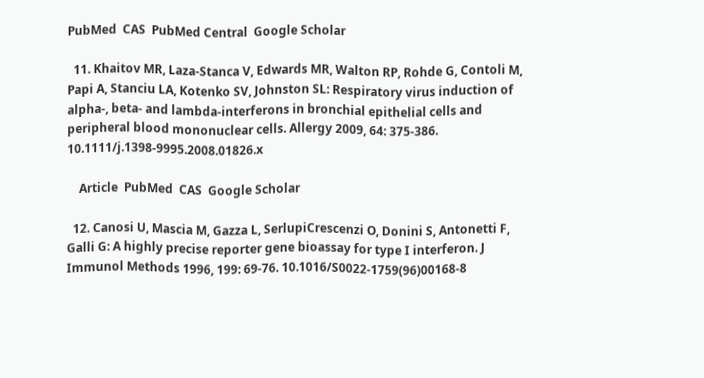PubMed  CAS  PubMed Central  Google Scholar

  11. Khaitov MR, Laza-Stanca V, Edwards MR, Walton RP, Rohde G, Contoli M, Papi A, Stanciu LA, Kotenko SV, Johnston SL: Respiratory virus induction of alpha-, beta- and lambda-interferons in bronchial epithelial cells and peripheral blood mononuclear cells. Allergy 2009, 64: 375-386. 10.1111/j.1398-9995.2008.01826.x

    Article  PubMed  CAS  Google Scholar

  12. Canosi U, Mascia M, Gazza L, SerlupiCrescenzi O, Donini S, Antonetti F, Galli G: A highly precise reporter gene bioassay for type I interferon. J Immunol Methods 1996, 199: 69-76. 10.1016/S0022-1759(96)00168-8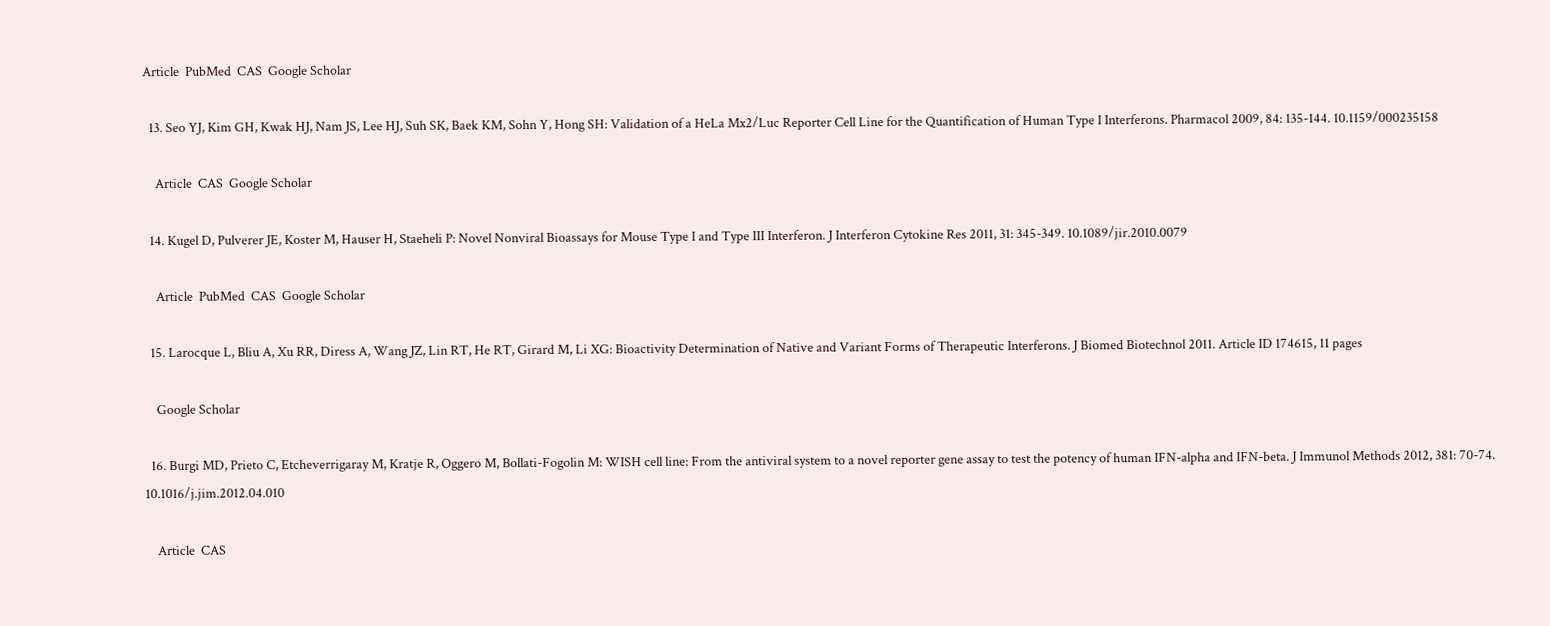Article  PubMed  CAS  Google Scholar

  13. Seo YJ, Kim GH, Kwak HJ, Nam JS, Lee HJ, Suh SK, Baek KM, Sohn Y, Hong SH: Validation of a HeLa Mx2/Luc Reporter Cell Line for the Quantification of Human Type I Interferons. Pharmacol 2009, 84: 135-144. 10.1159/000235158

    Article  CAS  Google Scholar

  14. Kugel D, Pulverer JE, Koster M, Hauser H, Staeheli P: Novel Nonviral Bioassays for Mouse Type I and Type III Interferon. J Interferon Cytokine Res 2011, 31: 345-349. 10.1089/jir.2010.0079

    Article  PubMed  CAS  Google Scholar

  15. Larocque L, Bliu A, Xu RR, Diress A, Wang JZ, Lin RT, He RT, Girard M, Li XG: Bioactivity Determination of Native and Variant Forms of Therapeutic Interferons. J Biomed Biotechnol 2011. Article ID 174615, 11 pages

    Google Scholar

  16. Burgi MD, Prieto C, Etcheverrigaray M, Kratje R, Oggero M, Bollati-Fogolin M: WISH cell line: From the antiviral system to a novel reporter gene assay to test the potency of human IFN-alpha and IFN-beta. J Immunol Methods 2012, 381: 70-74. 10.1016/j.jim.2012.04.010

    Article  CAS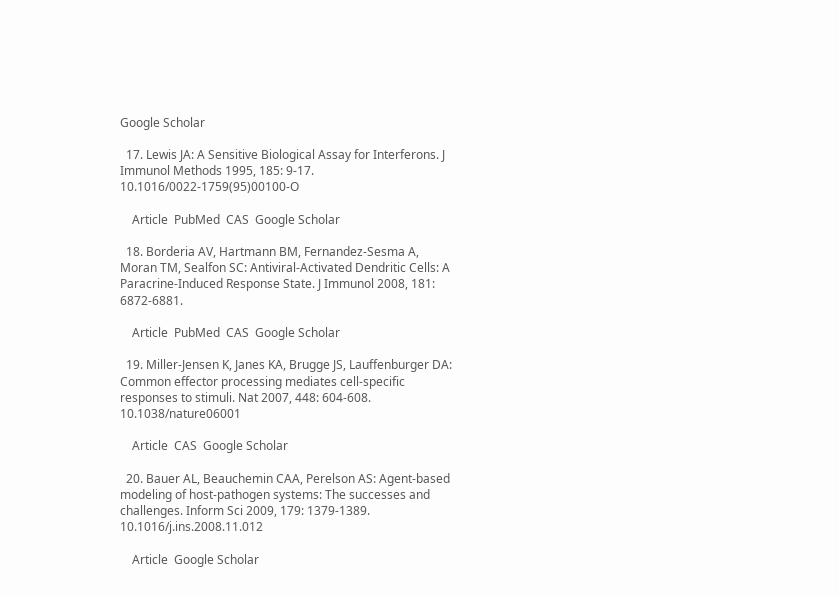Google Scholar

  17. Lewis JA: A Sensitive Biological Assay for Interferons. J Immunol Methods 1995, 185: 9-17. 10.1016/0022-1759(95)00100-O

    Article  PubMed  CAS  Google Scholar

  18. Borderia AV, Hartmann BM, Fernandez-Sesma A, Moran TM, Sealfon SC: Antiviral-Activated Dendritic Cells: A Paracrine-Induced Response State. J Immunol 2008, 181: 6872-6881.

    Article  PubMed  CAS  Google Scholar

  19. Miller-Jensen K, Janes KA, Brugge JS, Lauffenburger DA: Common effector processing mediates cell-specific responses to stimuli. Nat 2007, 448: 604-608. 10.1038/nature06001

    Article  CAS  Google Scholar

  20. Bauer AL, Beauchemin CAA, Perelson AS: Agent-based modeling of host-pathogen systems: The successes and challenges. Inform Sci 2009, 179: 1379-1389. 10.1016/j.ins.2008.11.012

    Article  Google Scholar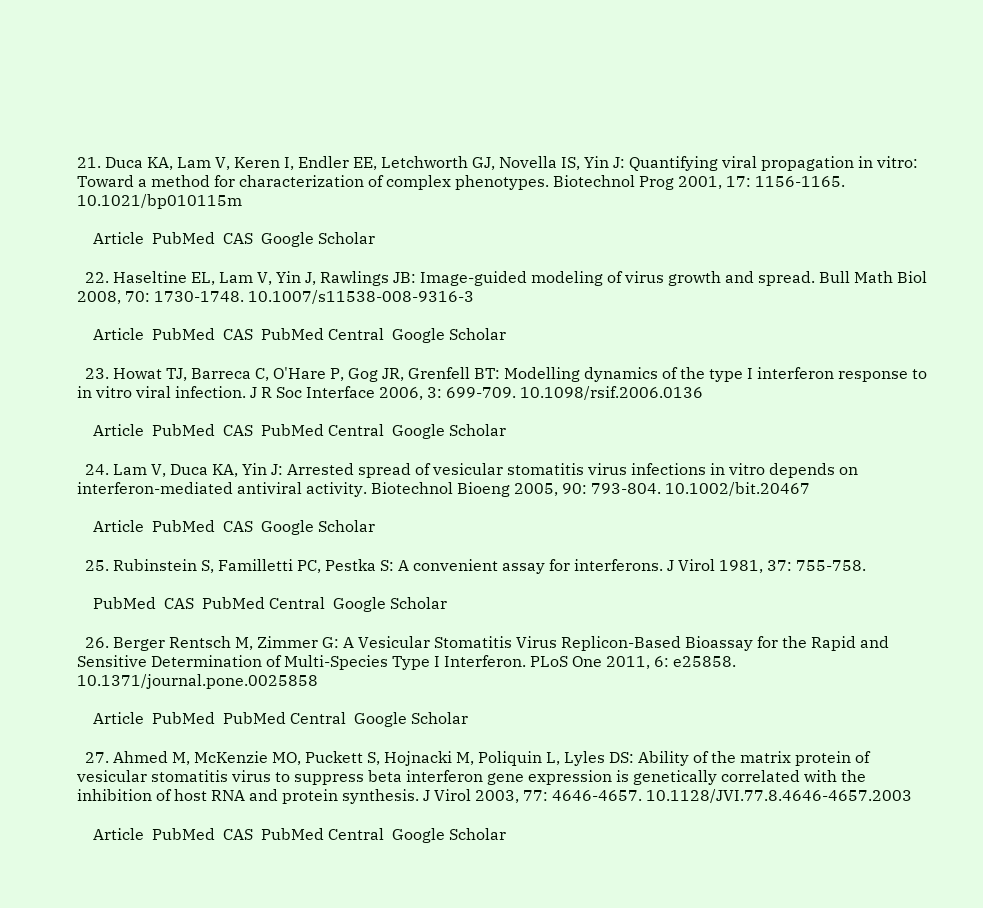21. Duca KA, Lam V, Keren I, Endler EE, Letchworth GJ, Novella IS, Yin J: Quantifying viral propagation in vitro: Toward a method for characterization of complex phenotypes. Biotechnol Prog 2001, 17: 1156-1165. 10.1021/bp010115m

    Article  PubMed  CAS  Google Scholar

  22. Haseltine EL, Lam V, Yin J, Rawlings JB: Image-guided modeling of virus growth and spread. Bull Math Biol 2008, 70: 1730-1748. 10.1007/s11538-008-9316-3

    Article  PubMed  CAS  PubMed Central  Google Scholar

  23. Howat TJ, Barreca C, O'Hare P, Gog JR, Grenfell BT: Modelling dynamics of the type I interferon response to in vitro viral infection. J R Soc Interface 2006, 3: 699-709. 10.1098/rsif.2006.0136

    Article  PubMed  CAS  PubMed Central  Google Scholar

  24. Lam V, Duca KA, Yin J: Arrested spread of vesicular stomatitis virus infections in vitro depends on interferon-mediated antiviral activity. Biotechnol Bioeng 2005, 90: 793-804. 10.1002/bit.20467

    Article  PubMed  CAS  Google Scholar

  25. Rubinstein S, Familletti PC, Pestka S: A convenient assay for interferons. J Virol 1981, 37: 755-758.

    PubMed  CAS  PubMed Central  Google Scholar

  26. Berger Rentsch M, Zimmer G: A Vesicular Stomatitis Virus Replicon-Based Bioassay for the Rapid and Sensitive Determination of Multi-Species Type I Interferon. PLoS One 2011, 6: e25858. 10.1371/journal.pone.0025858

    Article  PubMed  PubMed Central  Google Scholar

  27. Ahmed M, McKenzie MO, Puckett S, Hojnacki M, Poliquin L, Lyles DS: Ability of the matrix protein of vesicular stomatitis virus to suppress beta interferon gene expression is genetically correlated with the inhibition of host RNA and protein synthesis. J Virol 2003, 77: 4646-4657. 10.1128/JVI.77.8.4646-4657.2003

    Article  PubMed  CAS  PubMed Central  Google Scholar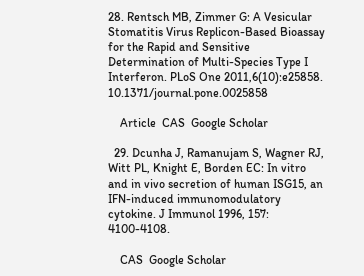28. Rentsch MB, Zimmer G: A Vesicular Stomatitis Virus Replicon-Based Bioassay for the Rapid and Sensitive Determination of Multi-Species Type I Interferon. PLoS One 2011,6(10):e25858. 10.1371/journal.pone.0025858

    Article  CAS  Google Scholar

  29. Dcunha J, Ramanujam S, Wagner RJ, Witt PL, Knight E, Borden EC: In vitro and in vivo secretion of human ISG15, an IFN-induced immunomodulatory cytokine. J Immunol 1996, 157: 4100-4108.

    CAS  Google Scholar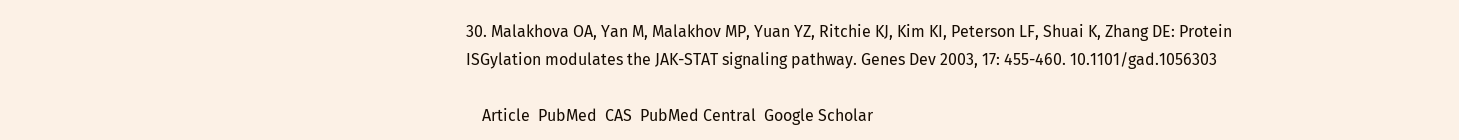30. Malakhova OA, Yan M, Malakhov MP, Yuan YZ, Ritchie KJ, Kim KI, Peterson LF, Shuai K, Zhang DE: Protein ISGylation modulates the JAK-STAT signaling pathway. Genes Dev 2003, 17: 455-460. 10.1101/gad.1056303

    Article  PubMed  CAS  PubMed Central  Google Scholar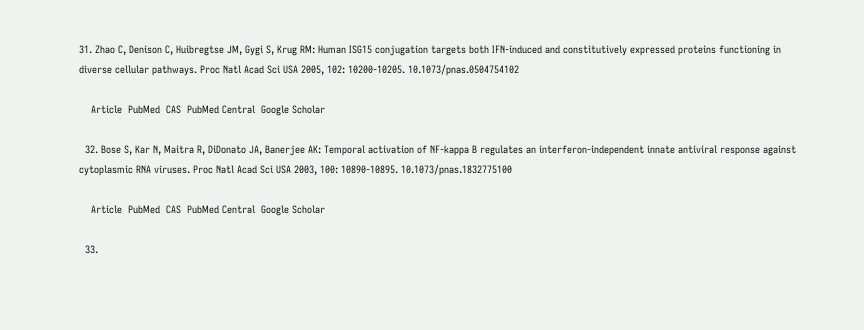31. Zhao C, Denison C, Huibregtse JM, Gygi S, Krug RM: Human ISG15 conjugation targets both IFN-induced and constitutively expressed proteins functioning in diverse cellular pathways. Proc Natl Acad Sci USA 2005, 102: 10200-10205. 10.1073/pnas.0504754102

    Article  PubMed  CAS  PubMed Central  Google Scholar

  32. Bose S, Kar N, Maitra R, DiDonato JA, Banerjee AK: Temporal activation of NF-kappa B regulates an interferon-independent innate antiviral response against cytoplasmic RNA viruses. Proc Natl Acad Sci USA 2003, 100: 10890-10895. 10.1073/pnas.1832775100

    Article  PubMed  CAS  PubMed Central  Google Scholar

  33.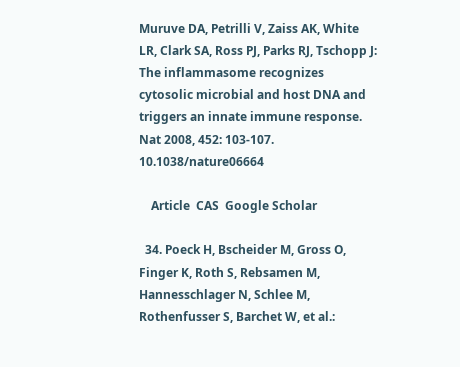Muruve DA, Petrilli V, Zaiss AK, White LR, Clark SA, Ross PJ, Parks RJ, Tschopp J: The inflammasome recognizes cytosolic microbial and host DNA and triggers an innate immune response. Nat 2008, 452: 103-107. 10.1038/nature06664

    Article  CAS  Google Scholar

  34. Poeck H, Bscheider M, Gross O, Finger K, Roth S, Rebsamen M, Hannesschlager N, Schlee M, Rothenfusser S, Barchet W, et al.: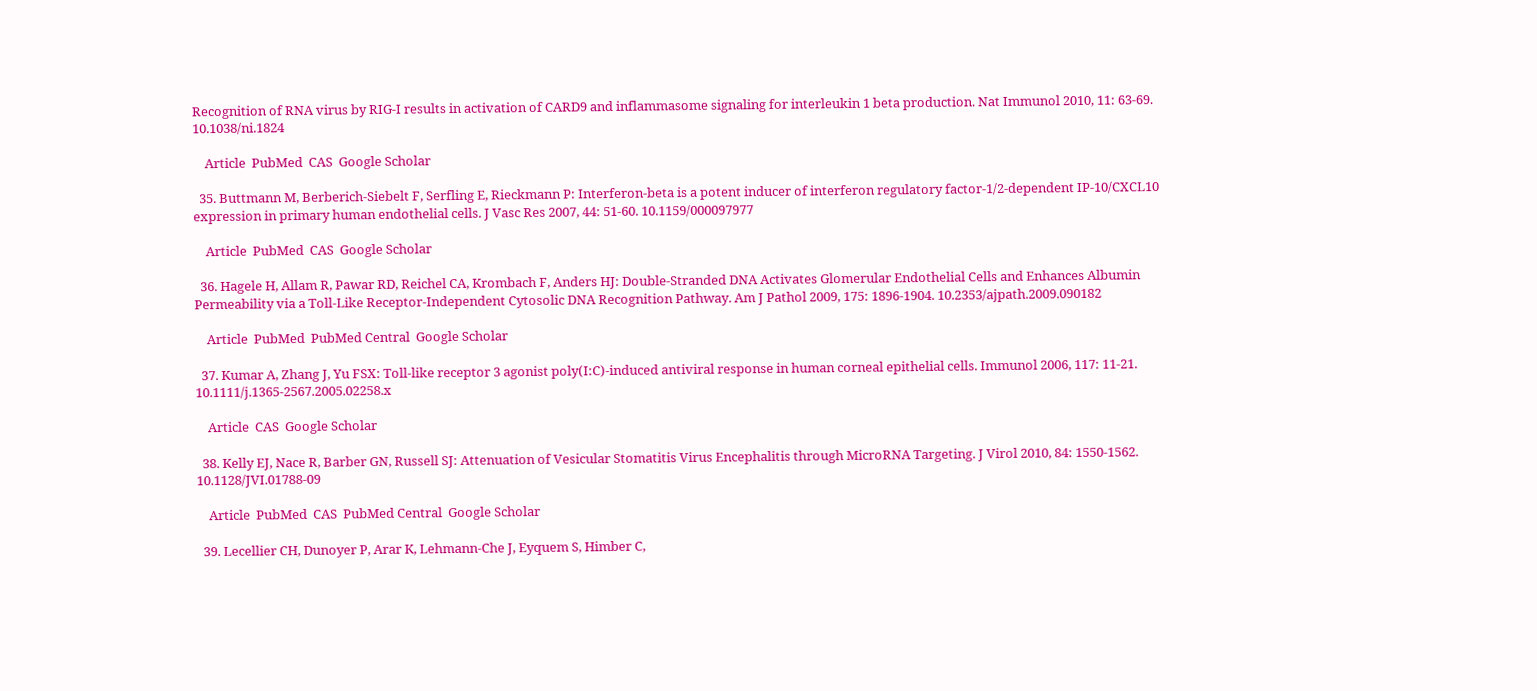Recognition of RNA virus by RIG-I results in activation of CARD9 and inflammasome signaling for interleukin 1 beta production. Nat Immunol 2010, 11: 63-69. 10.1038/ni.1824

    Article  PubMed  CAS  Google Scholar

  35. Buttmann M, Berberich-Siebelt F, Serfling E, Rieckmann P: Interferon-beta is a potent inducer of interferon regulatory factor-1/2-dependent IP-10/CXCL10 expression in primary human endothelial cells. J Vasc Res 2007, 44: 51-60. 10.1159/000097977

    Article  PubMed  CAS  Google Scholar

  36. Hagele H, Allam R, Pawar RD, Reichel CA, Krombach F, Anders HJ: Double-Stranded DNA Activates Glomerular Endothelial Cells and Enhances Albumin Permeability via a Toll-Like Receptor-Independent Cytosolic DNA Recognition Pathway. Am J Pathol 2009, 175: 1896-1904. 10.2353/ajpath.2009.090182

    Article  PubMed  PubMed Central  Google Scholar

  37. Kumar A, Zhang J, Yu FSX: Toll-like receptor 3 agonist poly(I:C)-induced antiviral response in human corneal epithelial cells. Immunol 2006, 117: 11-21. 10.1111/j.1365-2567.2005.02258.x

    Article  CAS  Google Scholar

  38. Kelly EJ, Nace R, Barber GN, Russell SJ: Attenuation of Vesicular Stomatitis Virus Encephalitis through MicroRNA Targeting. J Virol 2010, 84: 1550-1562. 10.1128/JVI.01788-09

    Article  PubMed  CAS  PubMed Central  Google Scholar

  39. Lecellier CH, Dunoyer P, Arar K, Lehmann-Che J, Eyquem S, Himber C,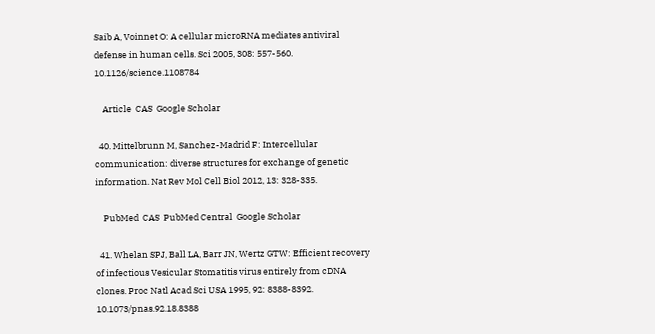Saib A, Voinnet O: A cellular microRNA mediates antiviral defense in human cells. Sci 2005, 308: 557-560. 10.1126/science.1108784

    Article  CAS  Google Scholar

  40. Mittelbrunn M, Sanchez-Madrid F: Intercellular communication: diverse structures for exchange of genetic information. Nat Rev Mol Cell Biol 2012, 13: 328-335.

    PubMed  CAS  PubMed Central  Google Scholar

  41. Whelan SPJ, Ball LA, Barr JN, Wertz GTW: Efficient recovery of infectious Vesicular Stomatitis virus entirely from cDNA clones. Proc Natl Acad Sci USA 1995, 92: 8388-8392. 10.1073/pnas.92.18.8388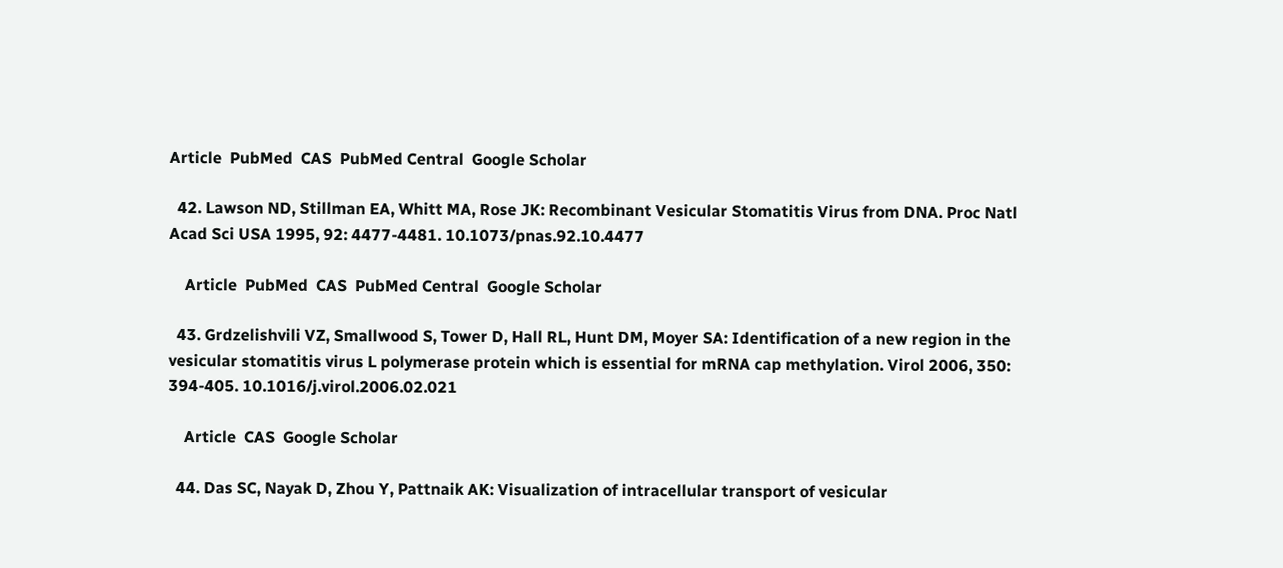Article  PubMed  CAS  PubMed Central  Google Scholar

  42. Lawson ND, Stillman EA, Whitt MA, Rose JK: Recombinant Vesicular Stomatitis Virus from DNA. Proc Natl Acad Sci USA 1995, 92: 4477-4481. 10.1073/pnas.92.10.4477

    Article  PubMed  CAS  PubMed Central  Google Scholar

  43. Grdzelishvili VZ, Smallwood S, Tower D, Hall RL, Hunt DM, Moyer SA: Identification of a new region in the vesicular stomatitis virus L polymerase protein which is essential for mRNA cap methylation. Virol 2006, 350: 394-405. 10.1016/j.virol.2006.02.021

    Article  CAS  Google Scholar

  44. Das SC, Nayak D, Zhou Y, Pattnaik AK: Visualization of intracellular transport of vesicular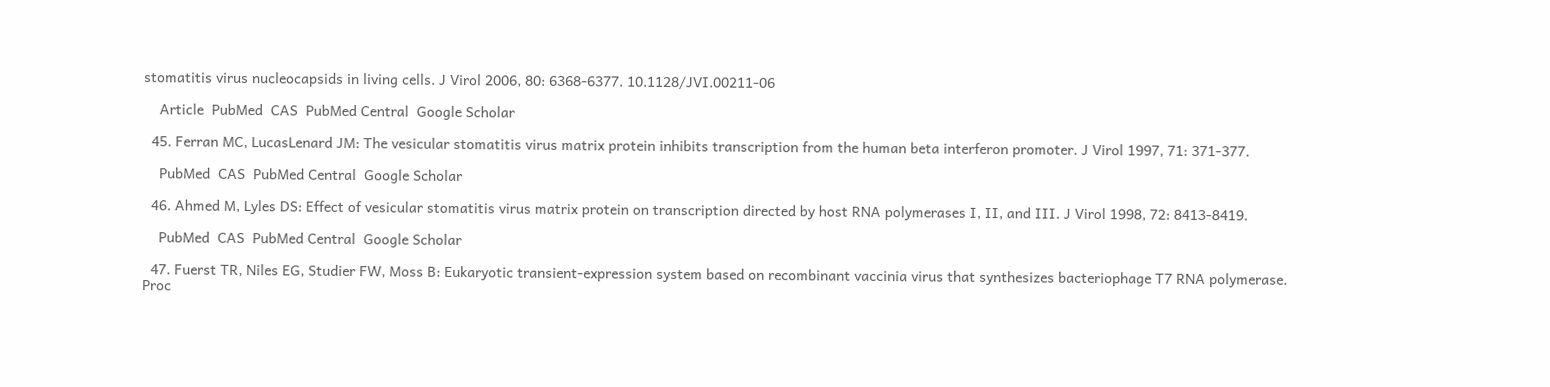stomatitis virus nucleocapsids in living cells. J Virol 2006, 80: 6368-6377. 10.1128/JVI.00211-06

    Article  PubMed  CAS  PubMed Central  Google Scholar

  45. Ferran MC, LucasLenard JM: The vesicular stomatitis virus matrix protein inhibits transcription from the human beta interferon promoter. J Virol 1997, 71: 371-377.

    PubMed  CAS  PubMed Central  Google Scholar

  46. Ahmed M, Lyles DS: Effect of vesicular stomatitis virus matrix protein on transcription directed by host RNA polymerases I, II, and III. J Virol 1998, 72: 8413-8419.

    PubMed  CAS  PubMed Central  Google Scholar

  47. Fuerst TR, Niles EG, Studier FW, Moss B: Eukaryotic transient-expression system based on recombinant vaccinia virus that synthesizes bacteriophage T7 RNA polymerase. Proc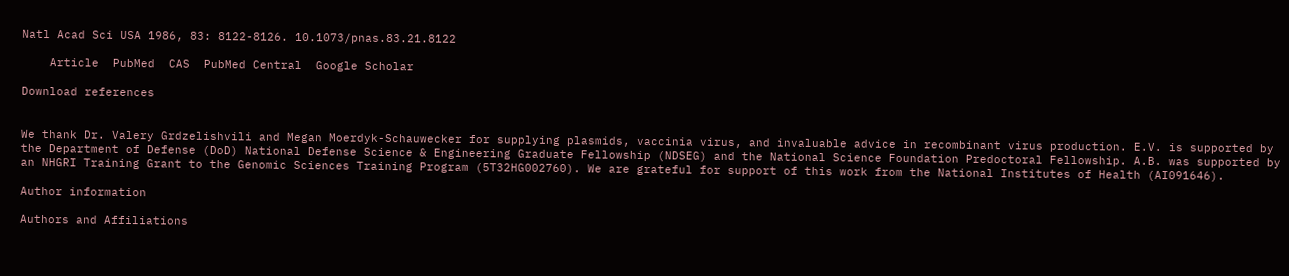Natl Acad Sci USA 1986, 83: 8122-8126. 10.1073/pnas.83.21.8122

    Article  PubMed  CAS  PubMed Central  Google Scholar

Download references


We thank Dr. Valery Grdzelishvili and Megan Moerdyk-Schauwecker for supplying plasmids, vaccinia virus, and invaluable advice in recombinant virus production. E.V. is supported by the Department of Defense (DoD) National Defense Science & Engineering Graduate Fellowship (NDSEG) and the National Science Foundation Predoctoral Fellowship. A.B. was supported by an NHGRI Training Grant to the Genomic Sciences Training Program (5T32HG002760). We are grateful for support of this work from the National Institutes of Health (AI091646).

Author information

Authors and Affiliations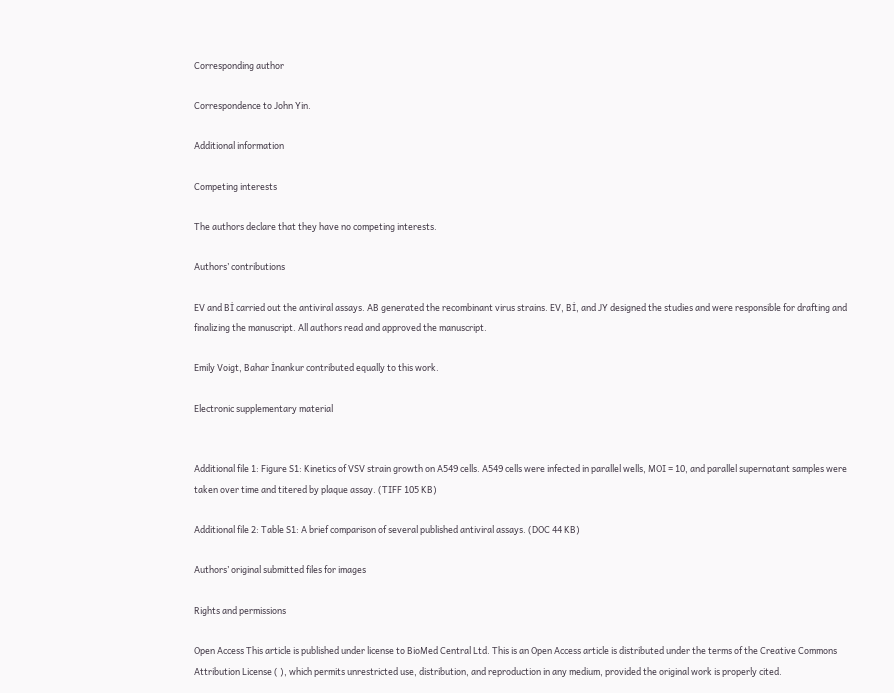Corresponding author

Correspondence to John Yin.

Additional information

Competing interests

The authors declare that they have no competing interests.

Authors’ contributions

EV and Bİ carried out the antiviral assays. AB generated the recombinant virus strains. EV, Bİ, and JY designed the studies and were responsible for drafting and finalizing the manuscript. All authors read and approved the manuscript.

Emily Voigt, Bahar İnankur contributed equally to this work.

Electronic supplementary material


Additional file 1: Figure S1: Kinetics of VSV strain growth on A549 cells. A549 cells were infected in parallel wells, MOI = 10, and parallel supernatant samples were taken over time and titered by plaque assay. (TIFF 105 KB)

Additional file 2: Table S1: A brief comparison of several published antiviral assays. (DOC 44 KB)

Authors’ original submitted files for images

Rights and permissions

Open Access This article is published under license to BioMed Central Ltd. This is an Open Access article is distributed under the terms of the Creative Commons Attribution License ( ), which permits unrestricted use, distribution, and reproduction in any medium, provided the original work is properly cited.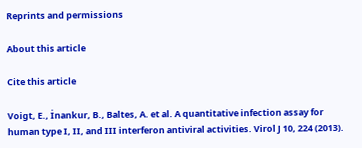Reprints and permissions

About this article

Cite this article

Voigt, E., İnankur, B., Baltes, A. et al. A quantitative infection assay for human type I, II, and III interferon antiviral activities. Virol J 10, 224 (2013).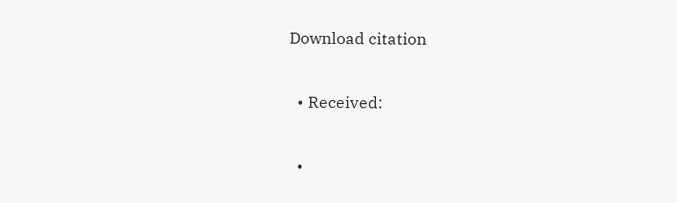Download citation

  • Received:

  •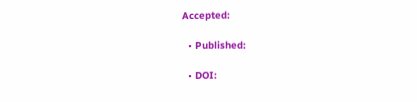Accepted:

  • Published:

  • DOI: